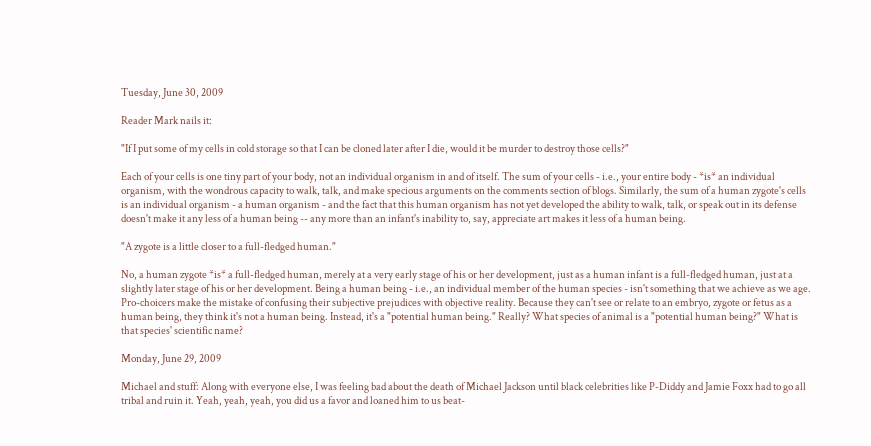Tuesday, June 30, 2009

Reader Mark nails it:

"If I put some of my cells in cold storage so that I can be cloned later after I die, would it be murder to destroy those cells?"

Each of your cells is one tiny part of your body, not an individual organism in and of itself. The sum of your cells - i.e., your entire body - *is* an individual organism, with the wondrous capacity to walk, talk, and make specious arguments on the comments section of blogs. Similarly, the sum of a human zygote's cells is an individual organism - a human organism - and the fact that this human organism has not yet developed the ability to walk, talk, or speak out in its defense doesn't make it any less of a human being -- any more than an infant's inability to, say, appreciate art makes it less of a human being.

"A zygote is a little closer to a full-fledged human."

No, a human zygote *is* a full-fledged human, merely at a very early stage of his or her development, just as a human infant is a full-fledged human, just at a slightly later stage of his or her development. Being a human being - i.e., an individual member of the human species - isn't something that we achieve as we age. Pro-choicers make the mistake of confusing their subjective prejudices with objective reality. Because they can't see or relate to an embryo, zygote or fetus as a human being, they think it's not a human being. Instead, it's a "potential human being." Really? What species of animal is a "potential human being?" What is that species' scientific name?

Monday, June 29, 2009

Michael and stuff: Along with everyone else, I was feeling bad about the death of Michael Jackson until black celebrities like P-Diddy and Jamie Foxx had to go all tribal and ruin it. Yeah, yeah, yeah, you did us a favor and loaned him to us beat-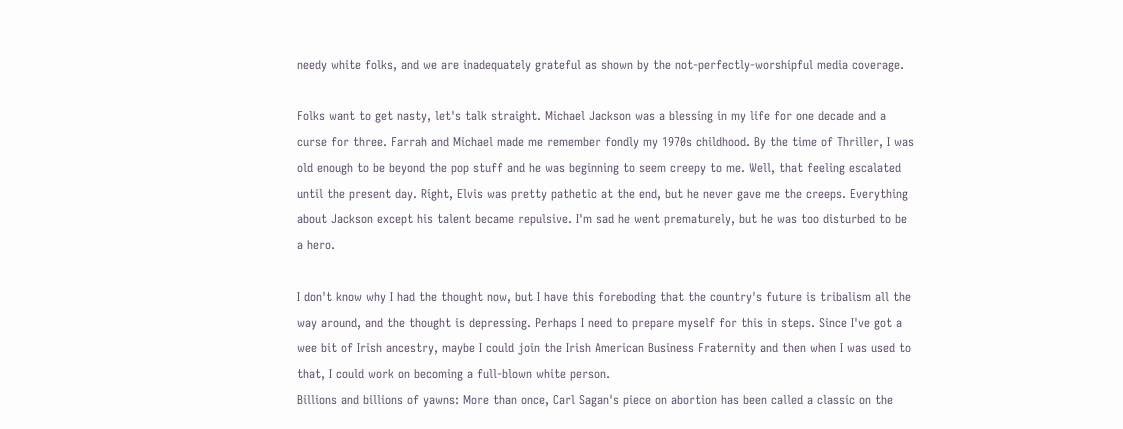needy white folks, and we are inadequately grateful as shown by the not-perfectly-worshipful media coverage.

Folks want to get nasty, let's talk straight. Michael Jackson was a blessing in my life for one decade and a curse for three. Farrah and Michael made me remember fondly my 1970s childhood. By the time of Thriller, I was old enough to be beyond the pop stuff and he was beginning to seem creepy to me. Well, that feeling escalated until the present day. Right, Elvis was pretty pathetic at the end, but he never gave me the creeps. Everything about Jackson except his talent became repulsive. I'm sad he went prematurely, but he was too disturbed to be a hero.

I don't know why I had the thought now, but I have this foreboding that the country's future is tribalism all the way around, and the thought is depressing. Perhaps I need to prepare myself for this in steps. Since I've got a wee bit of Irish ancestry, maybe I could join the Irish American Business Fraternity and then when I was used to that, I could work on becoming a full-blown white person.
Billions and billions of yawns: More than once, Carl Sagan's piece on abortion has been called a classic on the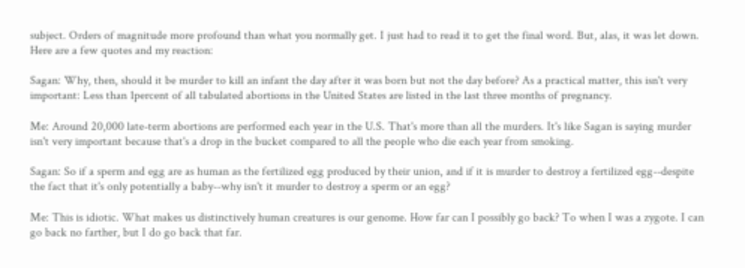subject. Orders of magnitude more profound than what you normally get. I just had to read it to get the final word. But, alas, it was let down. Here are a few quotes and my reaction:

Sagan: Why, then, should it be murder to kill an infant the day after it was born but not the day before? As a practical matter, this isn't very important: Less than 1percent of all tabulated abortions in the United States are listed in the last three months of pregnancy.

Me: Around 20,000 late-term abortions are performed each year in the U.S. That's more than all the murders. It's like Sagan is saying murder isn't very important because that's a drop in the bucket compared to all the people who die each year from smoking.

Sagan: So if a sperm and egg are as human as the fertilized egg produced by their union, and if it is murder to destroy a fertilized egg--despite the fact that it's only potentially a baby--why isn't it murder to destroy a sperm or an egg?

Me: This is idiotic. What makes us distinctively human creatures is our genome. How far can I possibly go back? To when I was a zygote. I can go back no farther, but I do go back that far.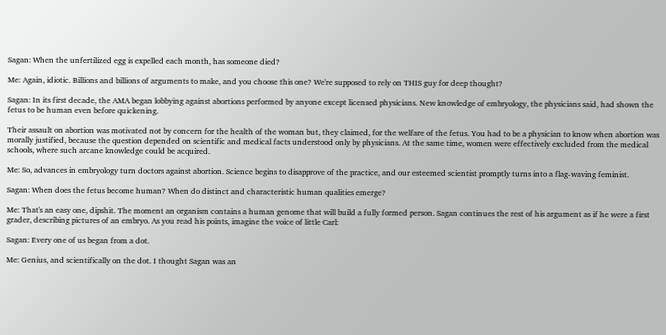Sagan: When the unfertilized egg is expelled each month, has someone died?

Me: Again, idiotic. Billions and billions of arguments to make, and you choose this one? We're supposed to rely on THIS guy for deep thought?

Sagan: In its first decade, the AMA began lobbying against abortions performed by anyone except licensed physicians. New knowledge of embryology, the physicians said, had shown the fetus to be human even before quickening.

Their assault on abortion was motivated not by concern for the health of the woman but, they claimed, for the welfare of the fetus. You had to be a physician to know when abortion was morally justified, because the question depended on scientific and medical facts understood only by physicians. At the same time, women were effectively excluded from the medical schools, where such arcane knowledge could be acquired.

Me: So, advances in embryology turn doctors against abortion. Science begins to disapprove of the practice, and our esteemed scientist promptly turns into a flag-waving feminist.

Sagan: When does the fetus become human? When do distinct and characteristic human qualities emerge?

Me: That's an easy one, dipshit. The moment an organism contains a human genome that will build a fully formed person. Sagan continues the rest of his argument as if he were a first grader, describing pictures of an embryo. As you read his points, imagine the voice of little Carl:

Sagan: Every one of us began from a dot.

Me: Genius, and scientifically on the dot. I thought Sagan was an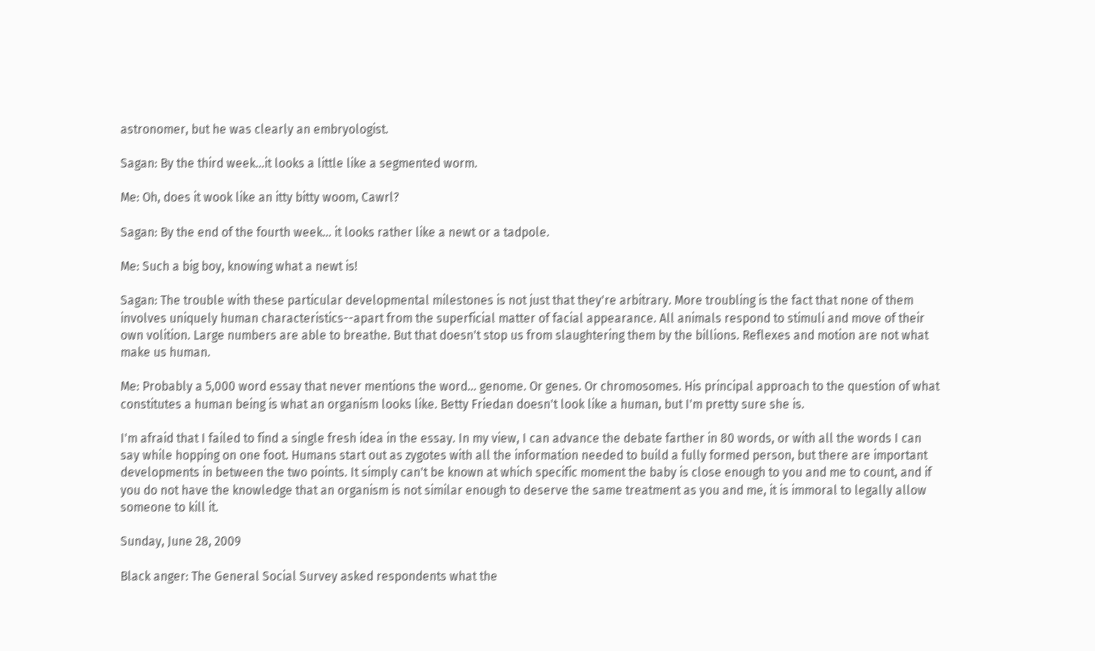astronomer, but he was clearly an embryologist.

Sagan: By the third week...it looks a little like a segmented worm.

Me: Oh, does it wook like an itty bitty woom, Cawrl?

Sagan: By the end of the fourth week... it looks rather like a newt or a tadpole.

Me: Such a big boy, knowing what a newt is!

Sagan: The trouble with these particular developmental milestones is not just that they're arbitrary. More troubling is the fact that none of them involves uniquely human characteristics--apart from the superficial matter of facial appearance. All animals respond to stimuli and move of their own volition. Large numbers are able to breathe. But that doesn't stop us from slaughtering them by the billions. Reflexes and motion are not what make us human.

Me: Probably a 5,000 word essay that never mentions the word... genome. Or genes. Or chromosomes. His principal approach to the question of what constitutes a human being is what an organism looks like. Betty Friedan doesn't look like a human, but I'm pretty sure she is.

I'm afraid that I failed to find a single fresh idea in the essay. In my view, I can advance the debate farther in 80 words, or with all the words I can say while hopping on one foot. Humans start out as zygotes with all the information needed to build a fully formed person, but there are important developments in between the two points. It simply can't be known at which specific moment the baby is close enough to you and me to count, and if you do not have the knowledge that an organism is not similar enough to deserve the same treatment as you and me, it is immoral to legally allow someone to kill it.

Sunday, June 28, 2009

Black anger: The General Social Survey asked respondents what the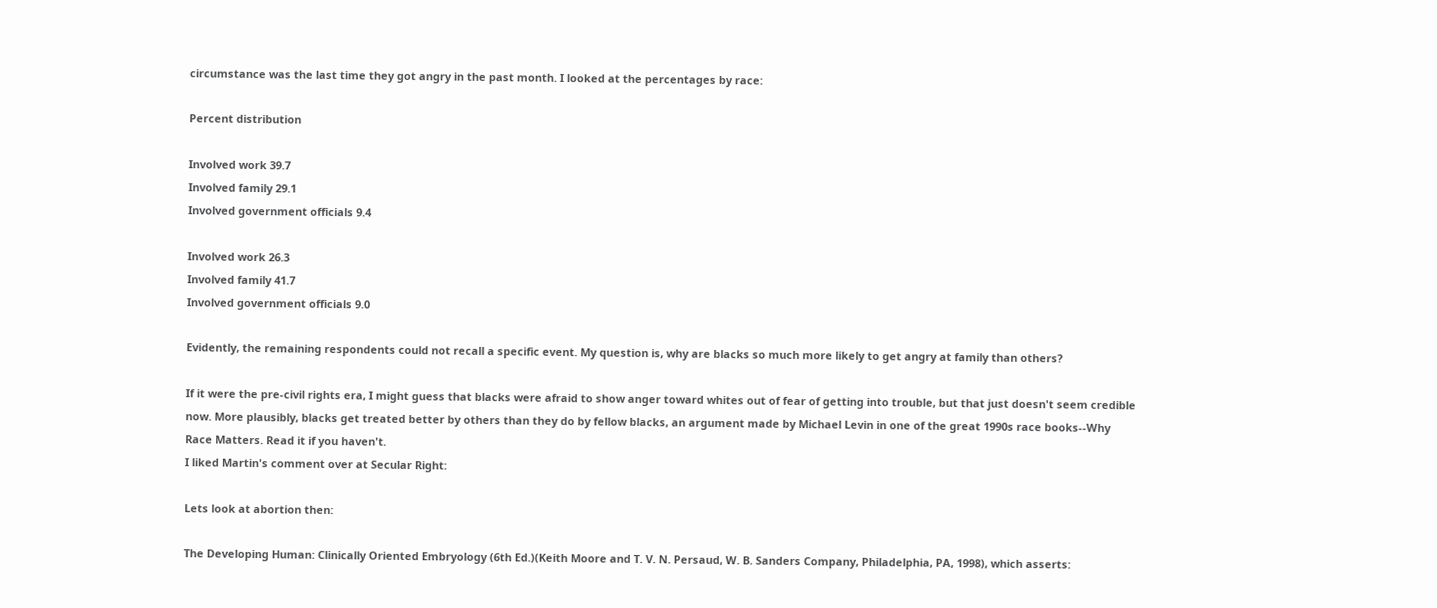circumstance was the last time they got angry in the past month. I looked at the percentages by race:

Percent distribution

Involved work 39.7
Involved family 29.1
Involved government officials 9.4

Involved work 26.3
Involved family 41.7
Involved government officials 9.0

Evidently, the remaining respondents could not recall a specific event. My question is, why are blacks so much more likely to get angry at family than others?

If it were the pre-civil rights era, I might guess that blacks were afraid to show anger toward whites out of fear of getting into trouble, but that just doesn't seem credible now. More plausibly, blacks get treated better by others than they do by fellow blacks, an argument made by Michael Levin in one of the great 1990s race books--Why Race Matters. Read it if you haven't.
I liked Martin's comment over at Secular Right:

Lets look at abortion then:

The Developing Human: Clinically Oriented Embryology (6th Ed.)(Keith Moore and T. V. N. Persaud, W. B. Sanders Company, Philadelphia, PA, 1998), which asserts: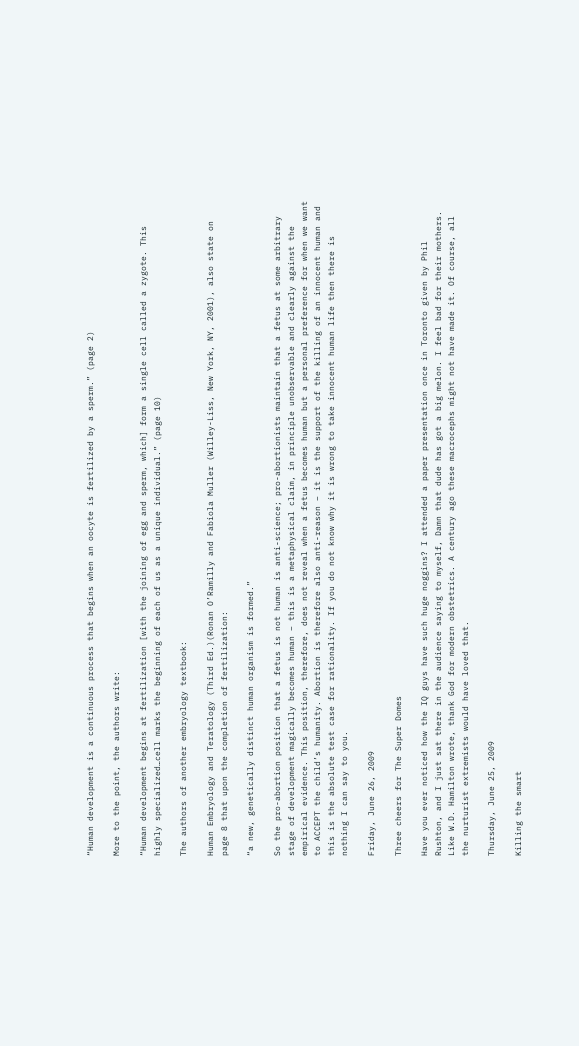“Human development is a continuous process that begins when an oocyte is fertilized by a sperm.” (page 2)

More to the point, the authors write:

“Human development begins at fertilization [with the joining of egg and sperm, which] form a single cell called a zygote. This highly specialized…cell marks the beginning of each of us as a unique individual.” (page 10)

The authors of another embryology textbook:

Human Embryology and Teratology (Third Ed.)(Ronan O’Ramilly and Fabiola Muller (Willey-Liss, New York, NY, 2001), also state on page 8 that upon the completion of fertilization:

“a new, genetically distinct human organism is formed.”

So the pro-abortion position that a fetus is not human is anti-science; pro-abortionists maintain that a fetus at some arbitrary stage of development magically becomes human – this is a metaphysical claim, in principle unobservable and clearly against the empirical evidence. This position, therefore, does not reveal when a fetus becomes human but a personal preference for when we want to ACCEPT the child’s humanity. Abortion is therefore also anti-reason – it is the support of the killing of an innocent human and this is the absolute test case for rationality. If you do not know why it is wrong to take innocent human life then there is nothing I can say to you.

Friday, June 26, 2009

Three cheers for The Super Domes

Have you ever noticed how the IQ guys have such huge noggins? I attended a paper presentation once in Toronto given by Phil Rushton, and I just sat there in the audience saying to myself, Damn that dude has got a big melon. I feel bad for their mothers. Like W.D. Hamilton wrote, thank God for modern obstetrics. A century ago these macrocephs might not have made it. Of course, all the nurturist extremists would have loved that.

Thursday, June 25, 2009

Killing the smart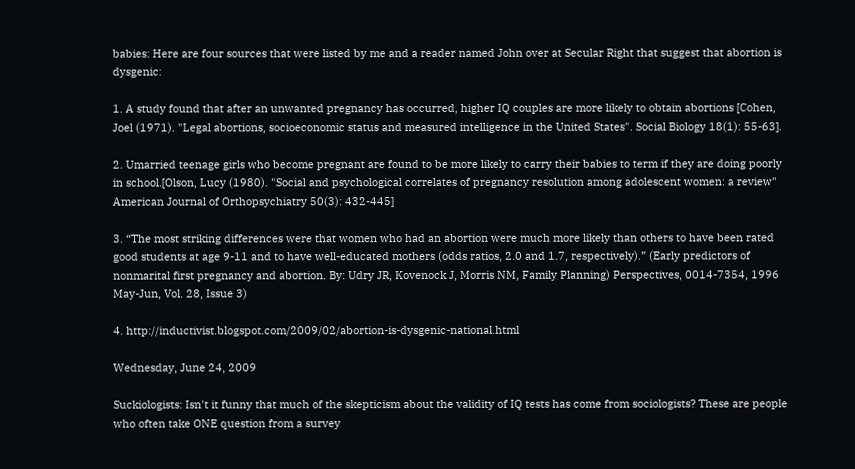babies: Here are four sources that were listed by me and a reader named John over at Secular Right that suggest that abortion is dysgenic:

1. A study found that after an unwanted pregnancy has occurred, higher IQ couples are more likely to obtain abortions [Cohen, Joel (1971). "Legal abortions, socioeconomic status and measured intelligence in the United States". Social Biology 18(1): 55-63].

2. Umarried teenage girls who become pregnant are found to be more likely to carry their babies to term if they are doing poorly in school.[Olson, Lucy (1980). "Social and psychological correlates of pregnancy resolution among adolescent women: a review" American Journal of Orthopsychiatry 50(3): 432-445]

3. “The most striking differences were that women who had an abortion were much more likely than others to have been rated good students at age 9-11 and to have well-educated mothers (odds ratios, 2.0 and 1.7, respectively).” (Early predictors of nonmarital first pregnancy and abortion. By: Udry JR, Kovenock J, Morris NM, Family Planning) Perspectives, 0014-7354, 1996 May-Jun, Vol. 28, Issue 3)

4. http://inductivist.blogspot.com/2009/02/abortion-is-dysgenic-national.html

Wednesday, June 24, 2009

Suckiologists: Isn't it funny that much of the skepticism about the validity of IQ tests has come from sociologists? These are people who often take ONE question from a survey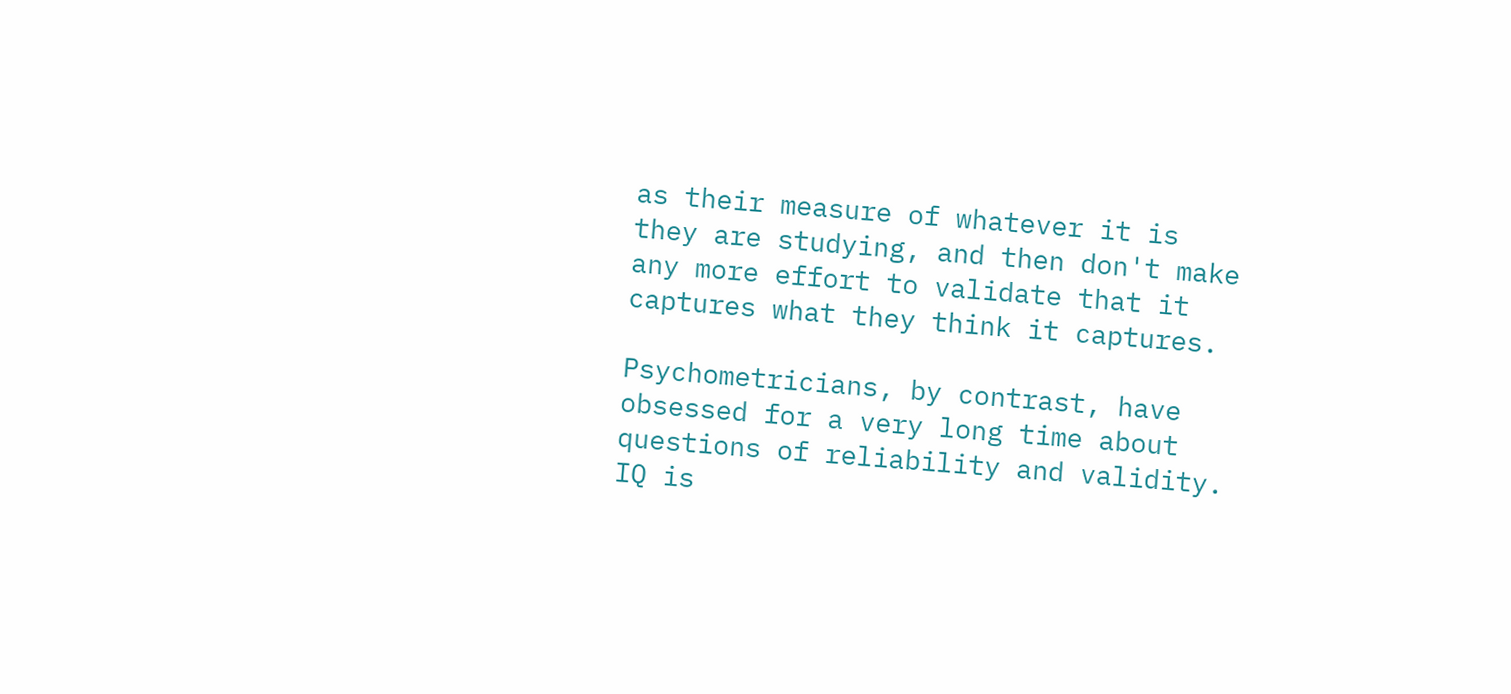as their measure of whatever it is they are studying, and then don't make any more effort to validate that it captures what they think it captures.

Psychometricians, by contrast, have obsessed for a very long time about questions of reliability and validity. IQ is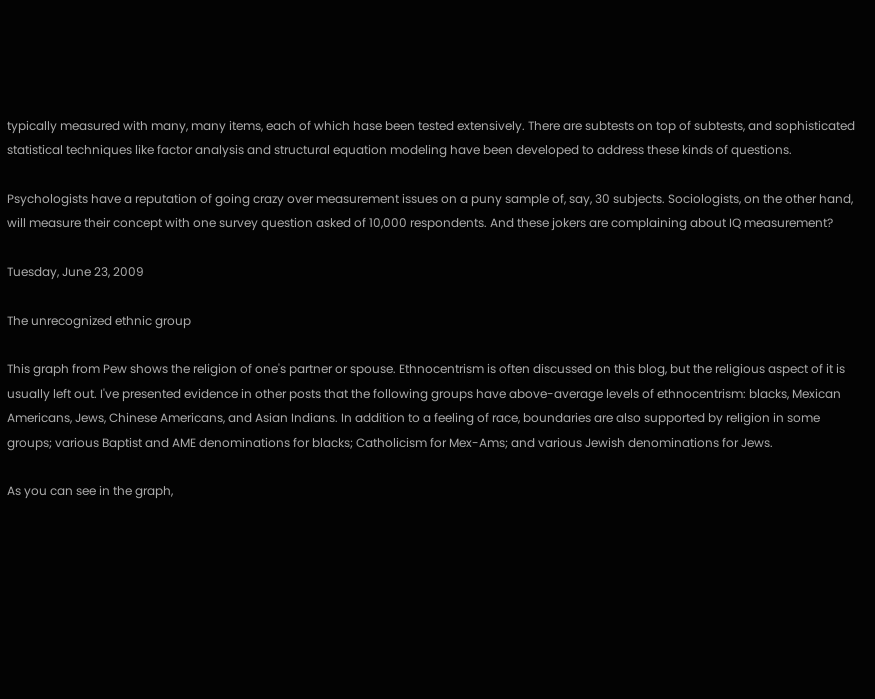typically measured with many, many items, each of which hase been tested extensively. There are subtests on top of subtests, and sophisticated statistical techniques like factor analysis and structural equation modeling have been developed to address these kinds of questions.

Psychologists have a reputation of going crazy over measurement issues on a puny sample of, say, 30 subjects. Sociologists, on the other hand, will measure their concept with one survey question asked of 10,000 respondents. And these jokers are complaining about IQ measurement?

Tuesday, June 23, 2009

The unrecognized ethnic group

This graph from Pew shows the religion of one's partner or spouse. Ethnocentrism is often discussed on this blog, but the religious aspect of it is usually left out. I've presented evidence in other posts that the following groups have above-average levels of ethnocentrism: blacks, Mexican Americans, Jews, Chinese Americans, and Asian Indians. In addition to a feeling of race, boundaries are also supported by religion in some groups; various Baptist and AME denominations for blacks; Catholicism for Mex-Ams; and various Jewish denominations for Jews.

As you can see in the graph,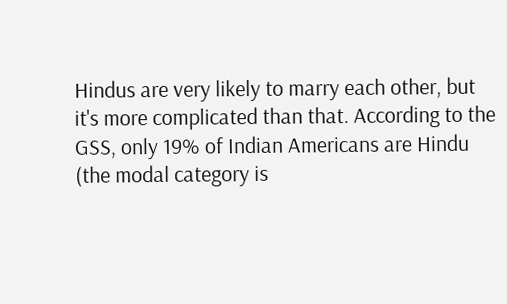Hindus are very likely to marry each other, but it's more complicated than that. According to the GSS, only 19% of Indian Americans are Hindu (the modal category is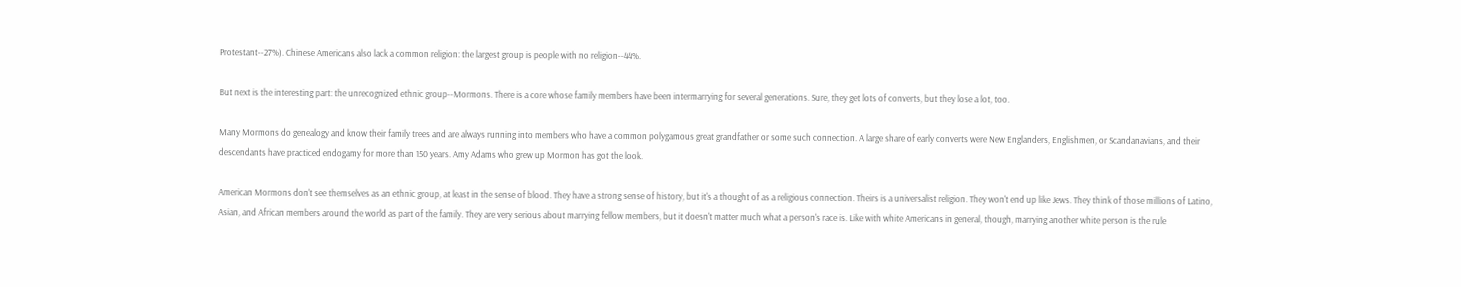Protestant--27%). Chinese Americans also lack a common religion: the largest group is people with no religion--44%.

But next is the interesting part: the unrecognized ethnic group--Mormons. There is a core whose family members have been intermarrying for several generations. Sure, they get lots of converts, but they lose a lot, too.

Many Mormons do genealogy and know their family trees and are always running into members who have a common polygamous great grandfather or some such connection. A large share of early converts were New Englanders, Englishmen, or Scandanavians, and their descendants have practiced endogamy for more than 150 years. Amy Adams who grew up Mormon has got the look.

American Mormons don't see themselves as an ethnic group, at least in the sense of blood. They have a strong sense of history, but it's a thought of as a religious connection. Theirs is a universalist religion. They won't end up like Jews. They think of those millions of Latino, Asian, and African members around the world as part of the family. They are very serious about marrying fellow members, but it doesn't matter much what a person's race is. Like with white Americans in general, though, marrying another white person is the rule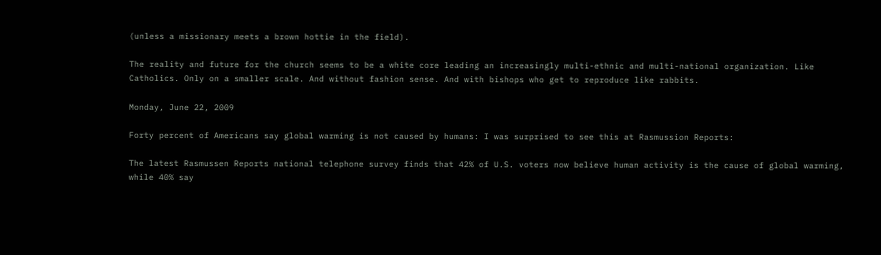(unless a missionary meets a brown hottie in the field).

The reality and future for the church seems to be a white core leading an increasingly multi-ethnic and multi-national organization. Like Catholics. Only on a smaller scale. And without fashion sense. And with bishops who get to reproduce like rabbits.

Monday, June 22, 2009

Forty percent of Americans say global warming is not caused by humans: I was surprised to see this at Rasmussion Reports:

The latest Rasmussen Reports national telephone survey finds that 42% of U.S. voters now believe human activity is the cause of global warming, while 40% say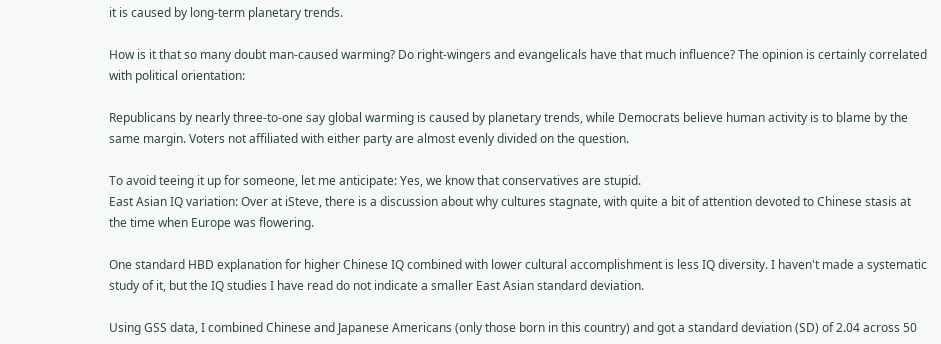it is caused by long-term planetary trends.

How is it that so many doubt man-caused warming? Do right-wingers and evangelicals have that much influence? The opinion is certainly correlated with political orientation:

Republicans by nearly three-to-one say global warming is caused by planetary trends, while Democrats believe human activity is to blame by the same margin. Voters not affiliated with either party are almost evenly divided on the question.

To avoid teeing it up for someone, let me anticipate: Yes, we know that conservatives are stupid.
East Asian IQ variation: Over at iSteve, there is a discussion about why cultures stagnate, with quite a bit of attention devoted to Chinese stasis at the time when Europe was flowering.

One standard HBD explanation for higher Chinese IQ combined with lower cultural accomplishment is less IQ diversity. I haven't made a systematic study of it, but the IQ studies I have read do not indicate a smaller East Asian standard deviation.

Using GSS data, I combined Chinese and Japanese Americans (only those born in this country) and got a standard deviation (SD) of 2.04 across 50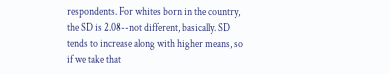respondents. For whites born in the country, the SD is 2.08--not different, basically. SD tends to increase along with higher means, so if we take that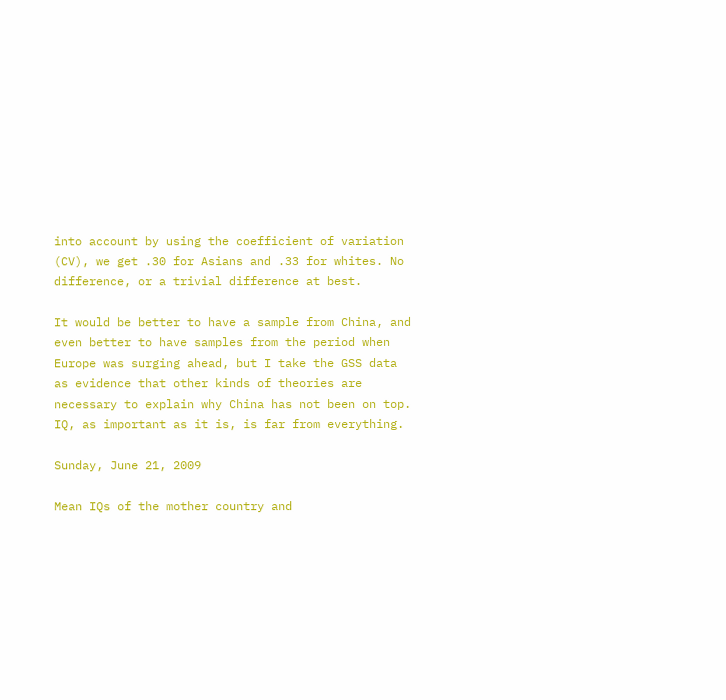into account by using the coefficient of variation (CV), we get .30 for Asians and .33 for whites. No difference, or a trivial difference at best.

It would be better to have a sample from China, and even better to have samples from the period when Europe was surging ahead, but I take the GSS data as evidence that other kinds of theories are necessary to explain why China has not been on top. IQ, as important as it is, is far from everything.

Sunday, June 21, 2009

Mean IQs of the mother country and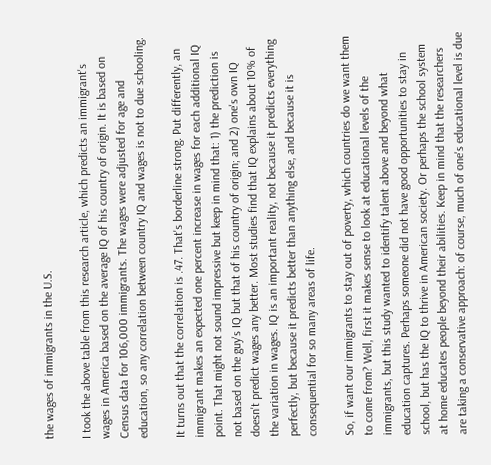the wages of immigrants in the U.S.

I took the above table from this research article, which predicts an immigrant's wages in America based on the average IQ of his country of origin. It is based on Census data for 106,000 immigrants. The wages were adjusted for age and education, so any correlation between country IQ and wages is not to due schooling.

It turns out that the correlation is .47. That's borderline strong. Put differently, an immigrant makes an expected one percent increase in wages for each additional IQ point. That might not sound impressive but keep in mind that: 1) the prediction is not based on the guy's IQ but that of his country of origin; and 2) one's own IQ doesn't predict wages any better. Most studies find that IQ explains about 10% of the variation in wages. IQ is an important reality, not because it predicts everything perfectly, but because it predicts better than anything else, and because it is consequential for so many areas of life.

So, if want our immigrants to stay out of poverty, which countries do we want them to come from? Well, first it makes sense to look at educational levels of the immigrants, but this study wanted to identify talent above and beyond what education captures. Perhaps someone did not have good opportunities to stay in school, but has the IQ to thrive in American society. Or perhaps the school system at home educates people beyond their abilities. Keep in mind that the researchers are taking a conservative approach: of course, much of one's educational level is due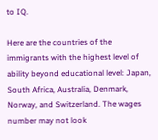to IQ.

Here are the countries of the immigrants with the highest level of ability beyond educational level: Japan, South Africa, Australia, Denmark, Norway, and Switzerland. The wages number may not look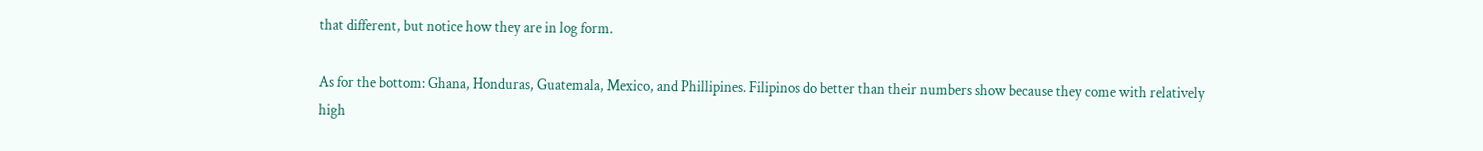that different, but notice how they are in log form.

As for the bottom: Ghana, Honduras, Guatemala, Mexico, and Phillipines. Filipinos do better than their numbers show because they come with relatively high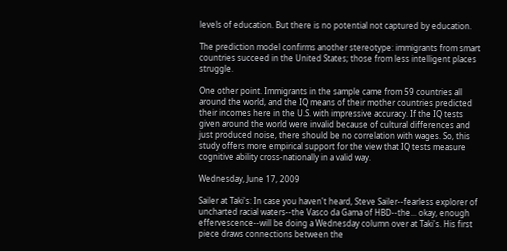levels of education. But there is no potential not captured by education.

The prediction model confirms another stereotype: immigrants from smart countries succeed in the United States; those from less intelligent places struggle.

One other point. Immigrants in the sample came from 59 countries all around the world, and the IQ means of their mother countries predicted their incomes here in the U.S. with impressive accuracy. If the IQ tests given around the world were invalid because of cultural differences and just produced noise, there should be no correlation with wages. So, this study offers more empirical support for the view that IQ tests measure cognitive ability cross-nationally in a valid way.

Wednesday, June 17, 2009

Sailer at Taki's: In case you haven't heard, Steve Sailer--fearless explorer of uncharted racial waters--the Vasco da Gama of HBD--the... okay, enough effervescence--will be doing a Wednesday column over at Taki's. His first piece draws connections between the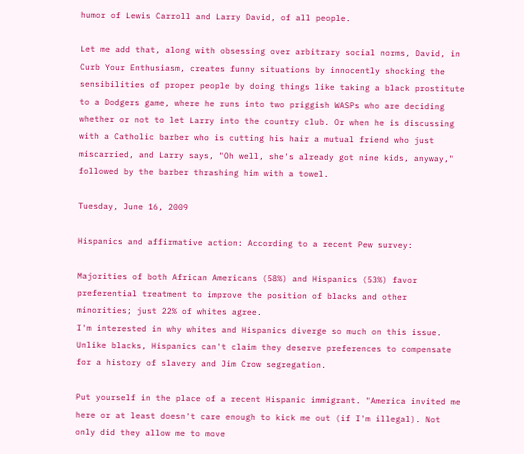humor of Lewis Carroll and Larry David, of all people.

Let me add that, along with obsessing over arbitrary social norms, David, in Curb Your Enthusiasm, creates funny situations by innocently shocking the sensibilities of proper people by doing things like taking a black prostitute to a Dodgers game, where he runs into two priggish WASPs who are deciding whether or not to let Larry into the country club. Or when he is discussing with a Catholic barber who is cutting his hair a mutual friend who just miscarried, and Larry says, "Oh well, she's already got nine kids, anyway," followed by the barber thrashing him with a towel.

Tuesday, June 16, 2009

Hispanics and affirmative action: According to a recent Pew survey:

Majorities of both African Americans (58%) and Hispanics (53%) favor preferential treatment to improve the position of blacks and other minorities; just 22% of whites agree.
I'm interested in why whites and Hispanics diverge so much on this issue. Unlike blacks, Hispanics can't claim they deserve preferences to compensate for a history of slavery and Jim Crow segregation.

Put yourself in the place of a recent Hispanic immigrant. "America invited me here or at least doesn't care enough to kick me out (if I'm illegal). Not only did they allow me to move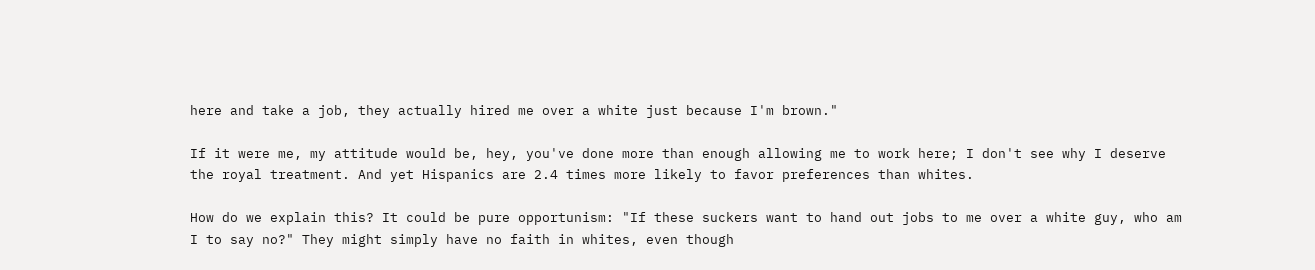here and take a job, they actually hired me over a white just because I'm brown."

If it were me, my attitude would be, hey, you've done more than enough allowing me to work here; I don't see why I deserve the royal treatment. And yet Hispanics are 2.4 times more likely to favor preferences than whites.

How do we explain this? It could be pure opportunism: "If these suckers want to hand out jobs to me over a white guy, who am I to say no?" They might simply have no faith in whites, even though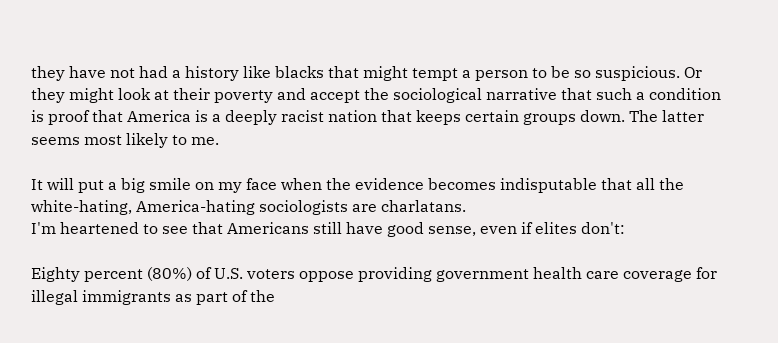they have not had a history like blacks that might tempt a person to be so suspicious. Or they might look at their poverty and accept the sociological narrative that such a condition is proof that America is a deeply racist nation that keeps certain groups down. The latter seems most likely to me.

It will put a big smile on my face when the evidence becomes indisputable that all the white-hating, America-hating sociologists are charlatans.
I'm heartened to see that Americans still have good sense, even if elites don't:

Eighty percent (80%) of U.S. voters oppose providing government health care coverage for illegal immigrants as part of the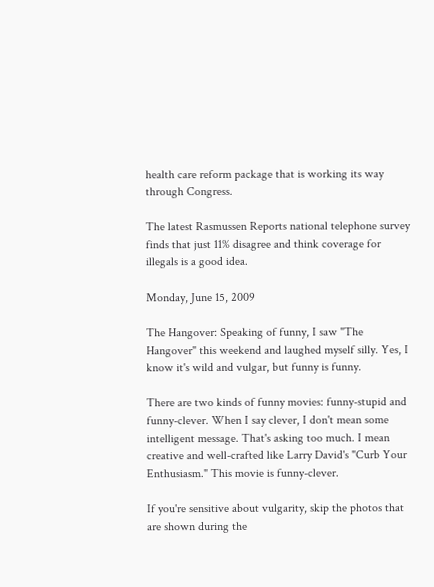health care reform package that is working its way through Congress.

The latest Rasmussen Reports national telephone survey finds that just 11% disagree and think coverage for illegals is a good idea.

Monday, June 15, 2009

The Hangover: Speaking of funny, I saw "The Hangover" this weekend and laughed myself silly. Yes, I know it's wild and vulgar, but funny is funny.

There are two kinds of funny movies: funny-stupid and funny-clever. When I say clever, I don't mean some intelligent message. That's asking too much. I mean creative and well-crafted like Larry David's "Curb Your Enthusiasm." This movie is funny-clever.

If you're sensitive about vulgarity, skip the photos that are shown during the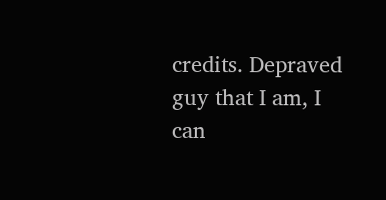credits. Depraved guy that I am, I can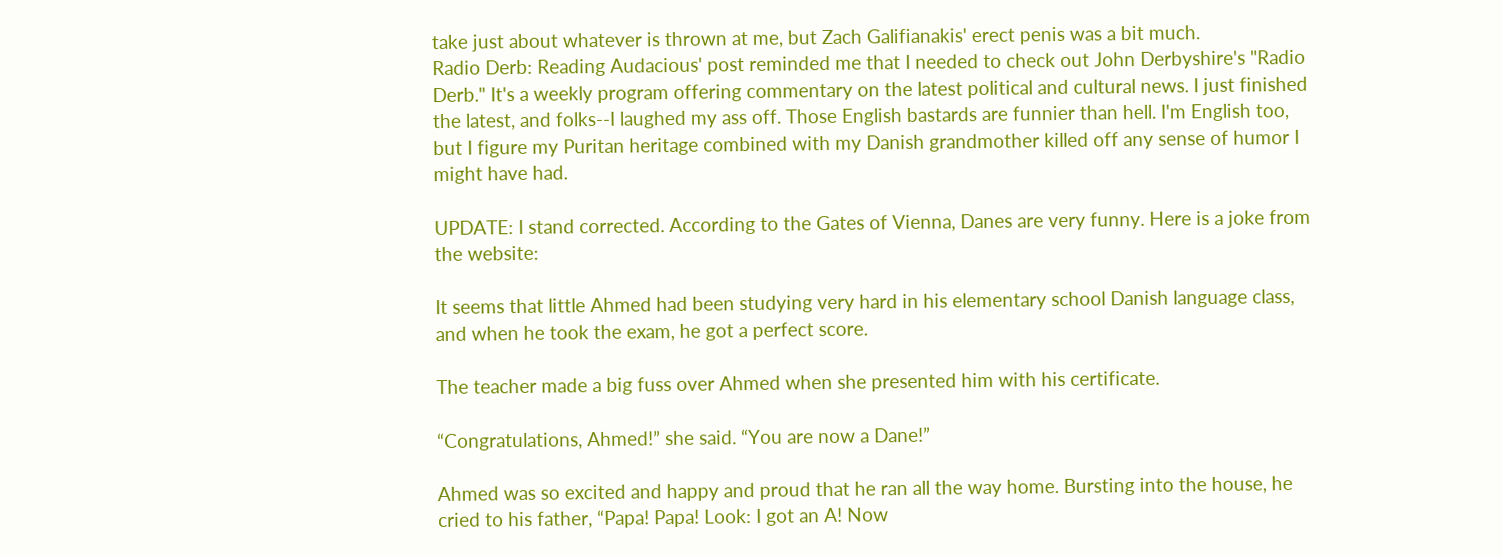take just about whatever is thrown at me, but Zach Galifianakis' erect penis was a bit much.
Radio Derb: Reading Audacious' post reminded me that I needed to check out John Derbyshire's "Radio Derb." It's a weekly program offering commentary on the latest political and cultural news. I just finished the latest, and folks--I laughed my ass off. Those English bastards are funnier than hell. I'm English too, but I figure my Puritan heritage combined with my Danish grandmother killed off any sense of humor I might have had.

UPDATE: I stand corrected. According to the Gates of Vienna, Danes are very funny. Here is a joke from the website:

It seems that little Ahmed had been studying very hard in his elementary school Danish language class, and when he took the exam, he got a perfect score.

The teacher made a big fuss over Ahmed when she presented him with his certificate.

“Congratulations, Ahmed!” she said. “You are now a Dane!”

Ahmed was so excited and happy and proud that he ran all the way home. Bursting into the house, he cried to his father, “Papa! Papa! Look: I got an A! Now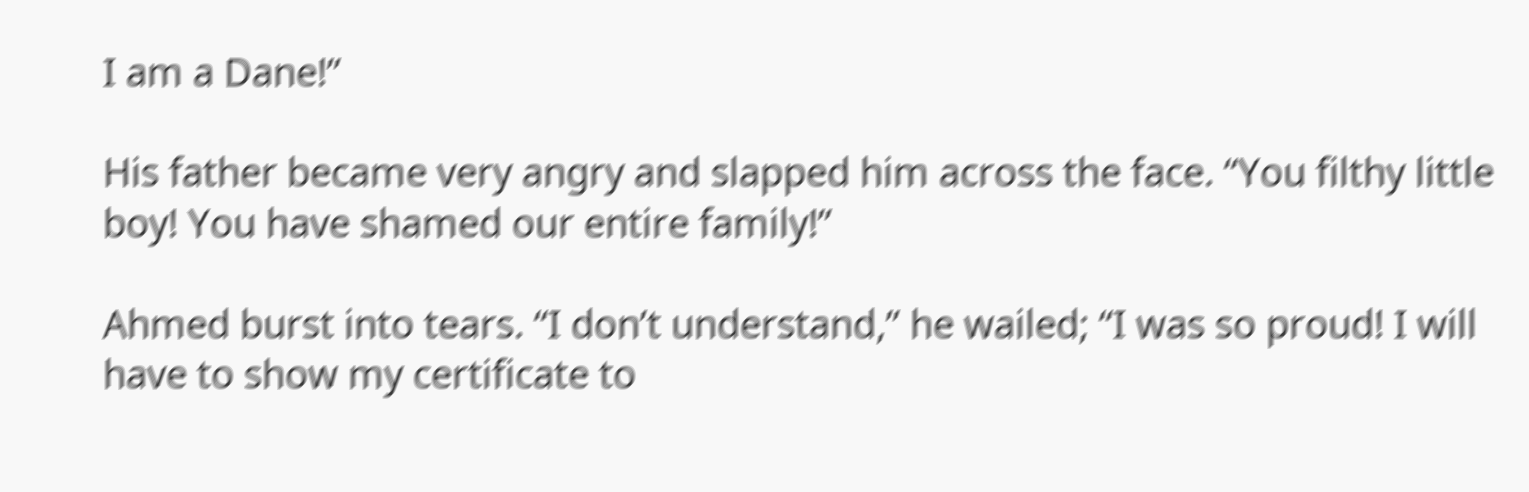I am a Dane!”

His father became very angry and slapped him across the face. “You filthy little boy! You have shamed our entire family!”

Ahmed burst into tears. “I don’t understand,” he wailed; “I was so proud! I will have to show my certificate to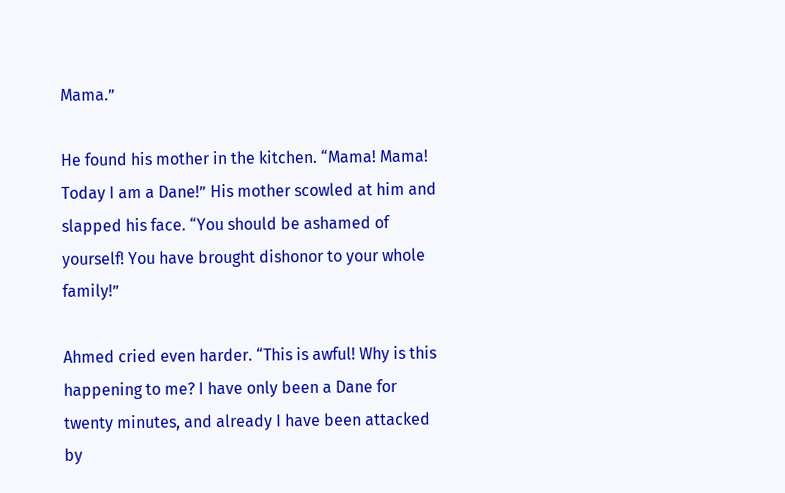Mama.”

He found his mother in the kitchen. “Mama! Mama! Today I am a Dane!” His mother scowled at him and slapped his face. “You should be ashamed of yourself! You have brought dishonor to your whole family!”

Ahmed cried even harder. “This is awful! Why is this happening to me? I have only been a Dane for twenty minutes, and already I have been attacked by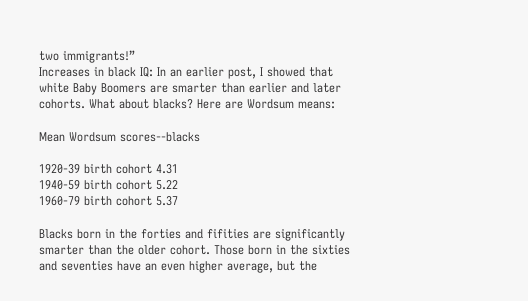two immigrants!”
Increases in black IQ: In an earlier post, I showed that white Baby Boomers are smarter than earlier and later cohorts. What about blacks? Here are Wordsum means:

Mean Wordsum scores--blacks

1920-39 birth cohort 4.31
1940-59 birth cohort 5.22
1960-79 birth cohort 5.37

Blacks born in the forties and fifities are significantly smarter than the older cohort. Those born in the sixties and seventies have an even higher average, but the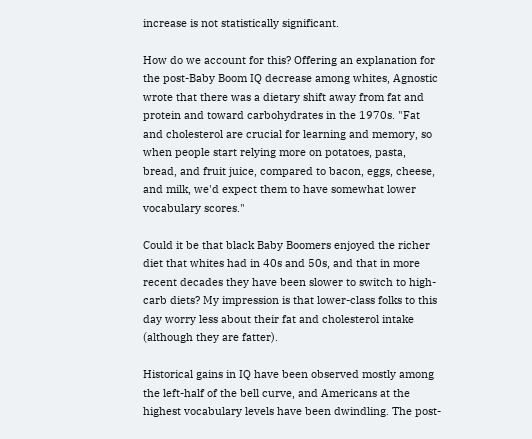increase is not statistically significant.

How do we account for this? Offering an explanation for the post-Baby Boom IQ decrease among whites, Agnostic wrote that there was a dietary shift away from fat and protein and toward carbohydrates in the 1970s. "Fat and cholesterol are crucial for learning and memory, so when people start relying more on potatoes, pasta, bread, and fruit juice, compared to bacon, eggs, cheese, and milk, we'd expect them to have somewhat lower vocabulary scores."

Could it be that black Baby Boomers enjoyed the richer diet that whites had in 40s and 50s, and that in more recent decades they have been slower to switch to high-carb diets? My impression is that lower-class folks to this day worry less about their fat and cholesterol intake (although they are fatter).

Historical gains in IQ have been observed mostly among the left-half of the bell curve, and Americans at the highest vocabulary levels have been dwindling. The post-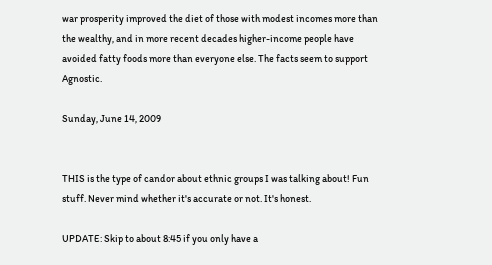war prosperity improved the diet of those with modest incomes more than the wealthy, and in more recent decades higher-income people have avoided fatty foods more than everyone else. The facts seem to support Agnostic.

Sunday, June 14, 2009


THIS is the type of candor about ethnic groups I was talking about! Fun stuff. Never mind whether it's accurate or not. It's honest.

UPDATE: Skip to about 8:45 if you only have a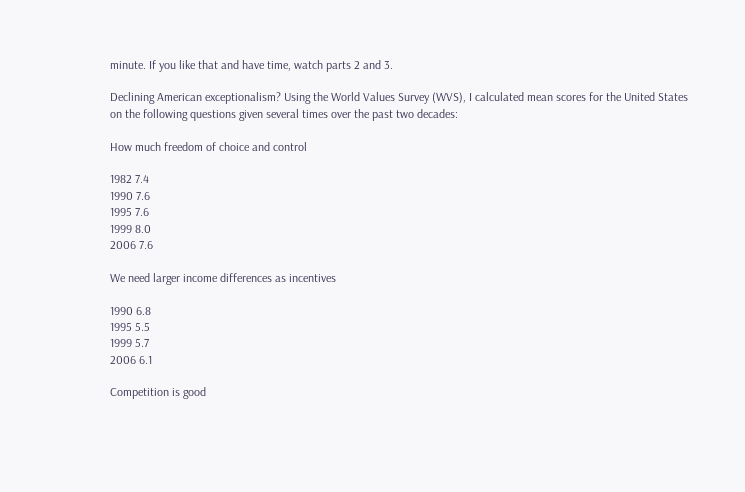minute. If you like that and have time, watch parts 2 and 3.

Declining American exceptionalism? Using the World Values Survey (WVS), I calculated mean scores for the United States on the following questions given several times over the past two decades:

How much freedom of choice and control

1982 7.4
1990 7.6
1995 7.6
1999 8.0
2006 7.6

We need larger income differences as incentives

1990 6.8
1995 5.5
1999 5.7
2006 6.1

Competition is good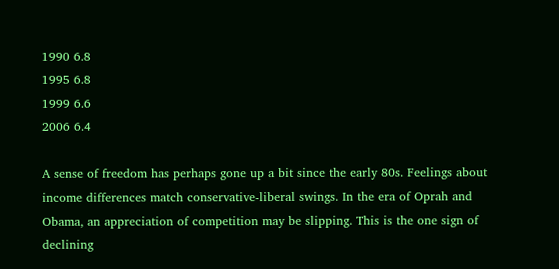1990 6.8
1995 6.8
1999 6.6
2006 6.4

A sense of freedom has perhaps gone up a bit since the early 80s. Feelings about income differences match conservative-liberal swings. In the era of Oprah and Obama, an appreciation of competition may be slipping. This is the one sign of declining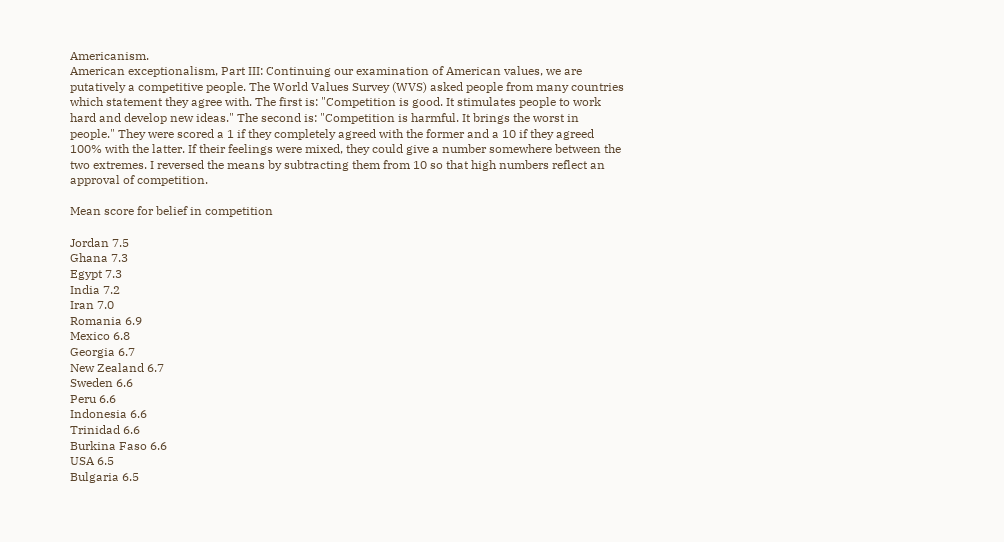Americanism.
American exceptionalism, Part III: Continuing our examination of American values, we are putatively a competitive people. The World Values Survey (WVS) asked people from many countries which statement they agree with. The first is: "Competition is good. It stimulates people to work hard and develop new ideas." The second is: "Competition is harmful. It brings the worst in people." They were scored a 1 if they completely agreed with the former and a 10 if they agreed 100% with the latter. If their feelings were mixed, they could give a number somewhere between the two extremes. I reversed the means by subtracting them from 10 so that high numbers reflect an approval of competition.

Mean score for belief in competition

Jordan 7.5
Ghana 7.3
Egypt 7.3
India 7.2
Iran 7.0
Romania 6.9
Mexico 6.8
Georgia 6.7
New Zealand 6.7
Sweden 6.6
Peru 6.6
Indonesia 6.6
Trinidad 6.6
Burkina Faso 6.6
USA 6.5
Bulgaria 6.5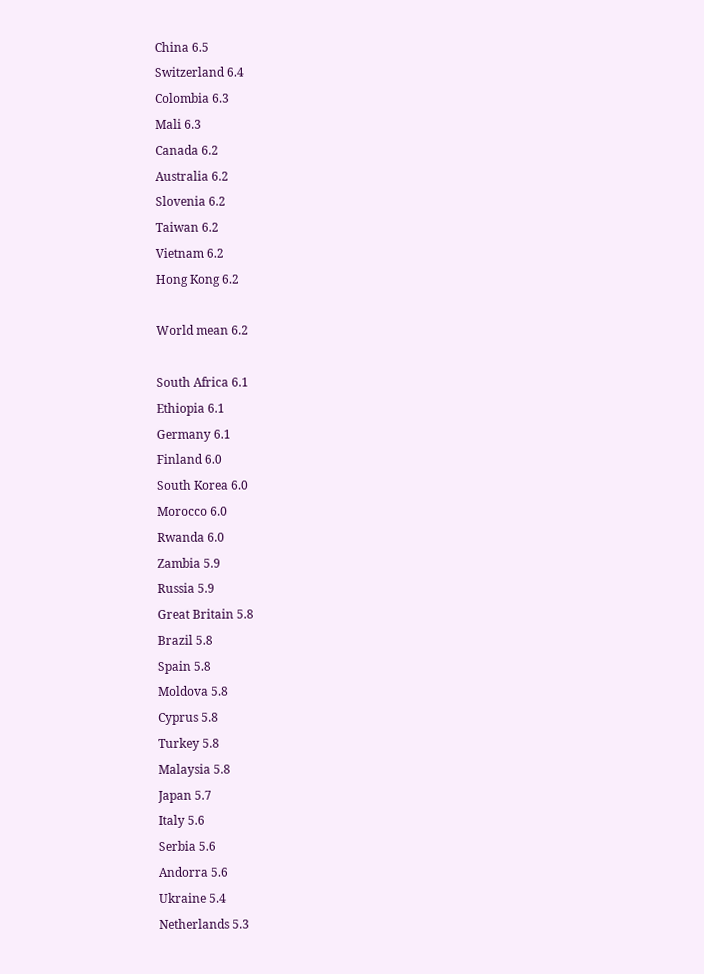China 6.5
Switzerland 6.4
Colombia 6.3
Mali 6.3
Canada 6.2
Australia 6.2
Slovenia 6.2
Taiwan 6.2
Vietnam 6.2
Hong Kong 6.2

World mean 6.2

South Africa 6.1
Ethiopia 6.1
Germany 6.1
Finland 6.0
South Korea 6.0
Morocco 6.0
Rwanda 6.0
Zambia 5.9
Russia 5.9
Great Britain 5.8
Brazil 5.8
Spain 5.8
Moldova 5.8
Cyprus 5.8
Turkey 5.8
Malaysia 5.8
Japan 5.7
Italy 5.6
Serbia 5.6
Andorra 5.6
Ukraine 5.4
Netherlands 5.3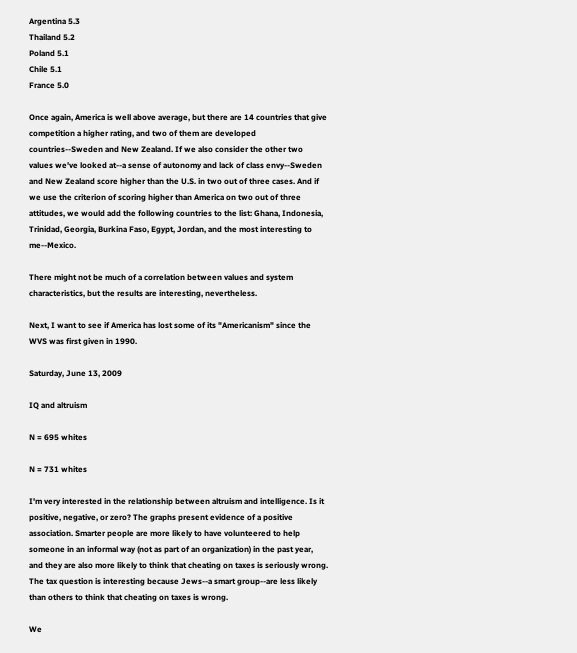Argentina 5.3
Thailand 5.2
Poland 5.1
Chile 5.1
France 5.0

Once again, America is well above average, but there are 14 countries that give competition a higher rating, and two of them are developed countries--Sweden and New Zealand. If we also consider the other two values we've looked at--a sense of autonomy and lack of class envy--Sweden and New Zealand score higher than the U.S. in two out of three cases. And if we use the criterion of scoring higher than America on two out of three attitudes, we would add the following countries to the list: Ghana, Indonesia, Trinidad, Georgia, Burkina Faso, Egypt, Jordan, and the most interesting to me--Mexico.

There might not be much of a correlation between values and system characteristics, but the results are interesting, nevertheless.

Next, I want to see if America has lost some of its "Americanism" since the WVS was first given in 1990.

Saturday, June 13, 2009

IQ and altruism

N = 695 whites

N = 731 whites

I'm very interested in the relationship between altruism and intelligence. Is it positive, negative, or zero? The graphs present evidence of a positive association. Smarter people are more likely to have volunteered to help someone in an informal way (not as part of an organization) in the past year, and they are also more likely to think that cheating on taxes is seriously wrong. The tax question is interesting because Jews--a smart group--are less likely than others to think that cheating on taxes is wrong.

We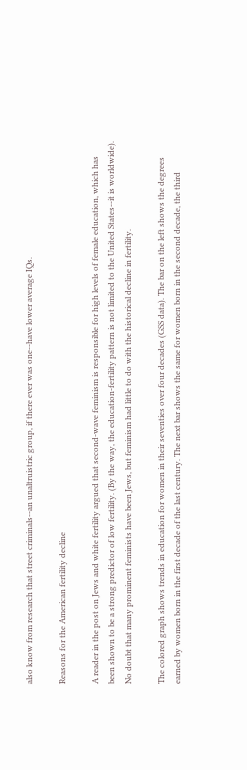also know from research that street criminals--an unaltruistric group, if there ever was one--have lower average IQs.

Reasons for the American fertility decline

A reader in the post on Jews and white fertility argued that second-wave feminism is responsible for high levels of female education, which has been shown to be a strong predictor of low fertility. (By the way, the education-fertility pattern is not limited to the United States--it is worldwide). No doubt that many prominent feminists have been Jews, but feminism had little to do with the historical decline in fertility.

The colored graph shows trends in education for women in their seventies over four decades (GSS data). The bar on the left shows the degrees earned by women born in the first decade of the last century. The next bar shows the same for women born in the second decade, the third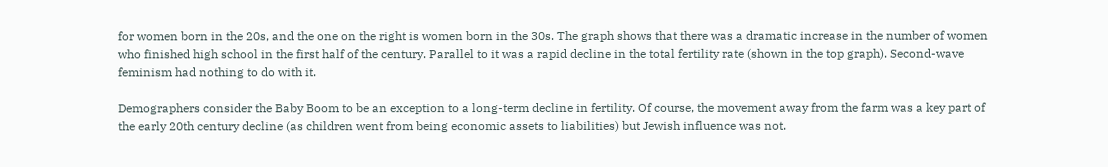for women born in the 20s, and the one on the right is women born in the 30s. The graph shows that there was a dramatic increase in the number of women who finished high school in the first half of the century. Parallel to it was a rapid decline in the total fertility rate (shown in the top graph). Second-wave feminism had nothing to do with it.

Demographers consider the Baby Boom to be an exception to a long-term decline in fertility. Of course, the movement away from the farm was a key part of the early 20th century decline (as children went from being economic assets to liabilities) but Jewish influence was not.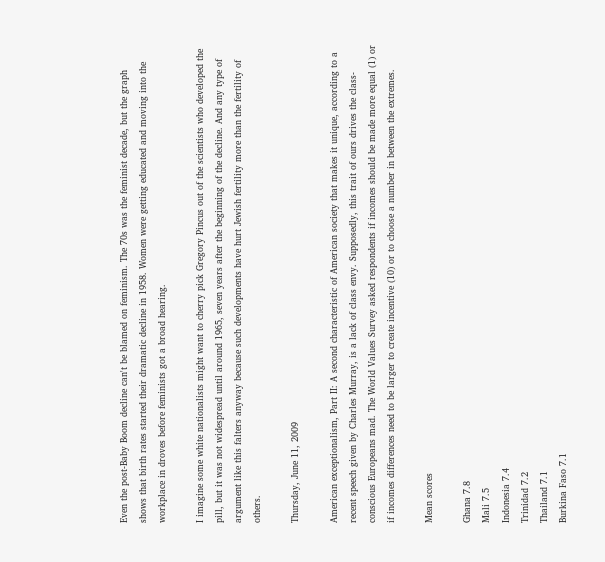Even the post-Baby Boom decline can't be blamed on feminism. The 70s was the feminist decade, but the graph shows that birth rates started their dramatic decline in 1958. Women were getting educated and moving into the workplace in droves before feminists got a broad hearing.

I imagine some white nationalists might want to cherry pick Gregory Pincus out of the scientists who developed the pill, but it was not widespread until around 1965, seven years after the beginning of the decline. And any type of argument like this falters anyway because such developments have hurt Jewish fertility more than the fertility of others.

Thursday, June 11, 2009

American exceptionalism, Part II: A second characteristic of American society that makes it unique, according to a recent speech given by Charles Murray, is a lack of class envy. Supposedly, this trait of ours drives the class-conscious Europeans mad. The World Values Survey asked respondents if incomes should be made more equal (1) or if incomes differences need to be larger to create incentive (10) or to choose a number in between the extremes.

Mean scores

Ghana 7.8
Mali 7.5
Indonesia 7.4
Trinidad 7.2
Thailand 7.1
Burkina Faso 7.1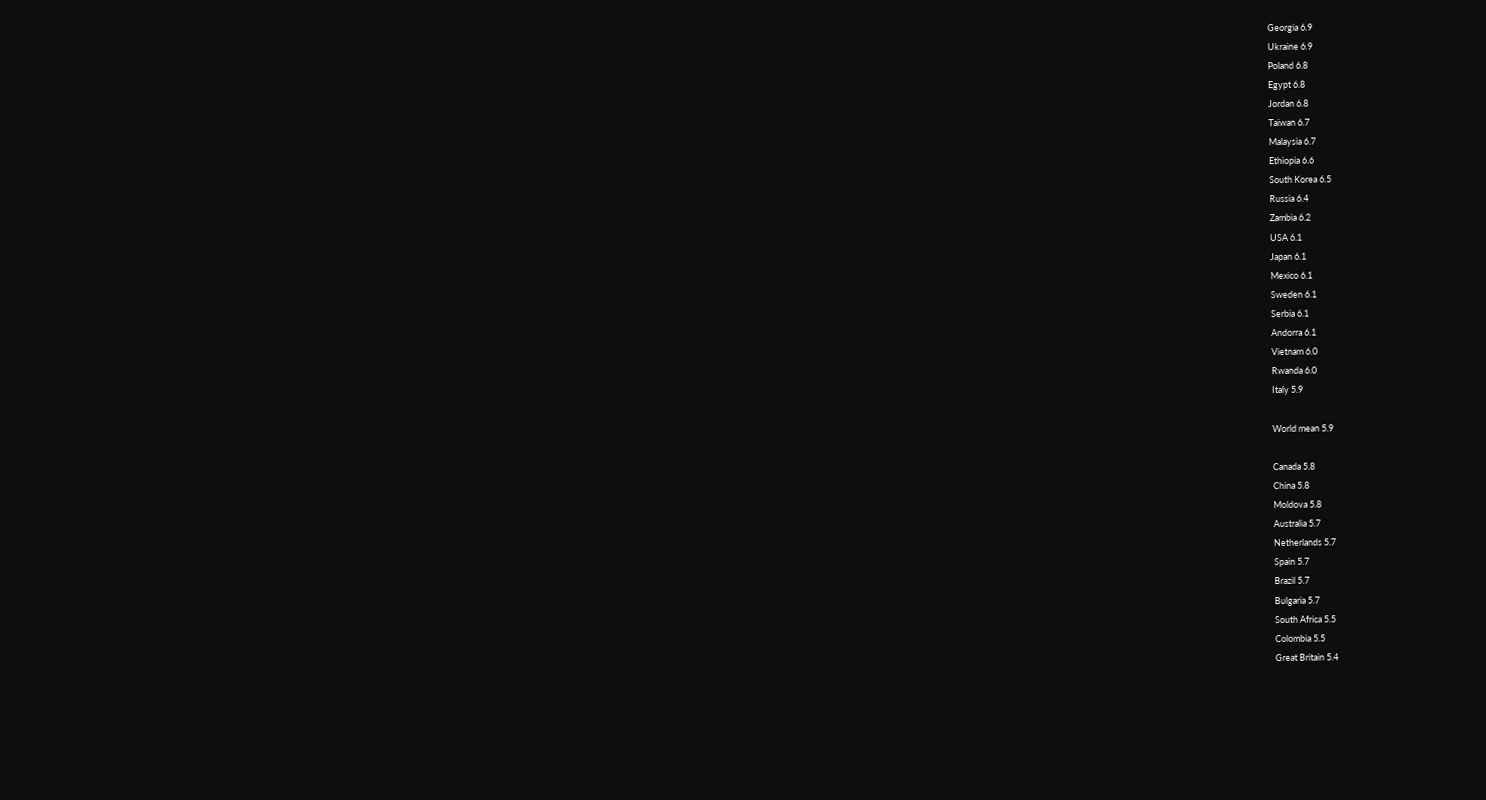Georgia 6.9
Ukraine 6.9
Poland 6.8
Egypt 6.8
Jordan 6.8
Taiwan 6.7
Malaysia 6.7
Ethiopia 6.6
South Korea 6.5
Russia 6.4
Zambia 6.2
USA 6.1
Japan 6.1
Mexico 6.1
Sweden 6.1
Serbia 6.1
Andorra 6.1
Vietnam 6.0
Rwanda 6.0
Italy 5.9

World mean 5.9

Canada 5.8
China 5.8
Moldova 5.8
Australia 5.7
Netherlands 5.7
Spain 5.7
Brazil 5.7
Bulgaria 5.7
South Africa 5.5
Colombia 5.5
Great Britain 5.4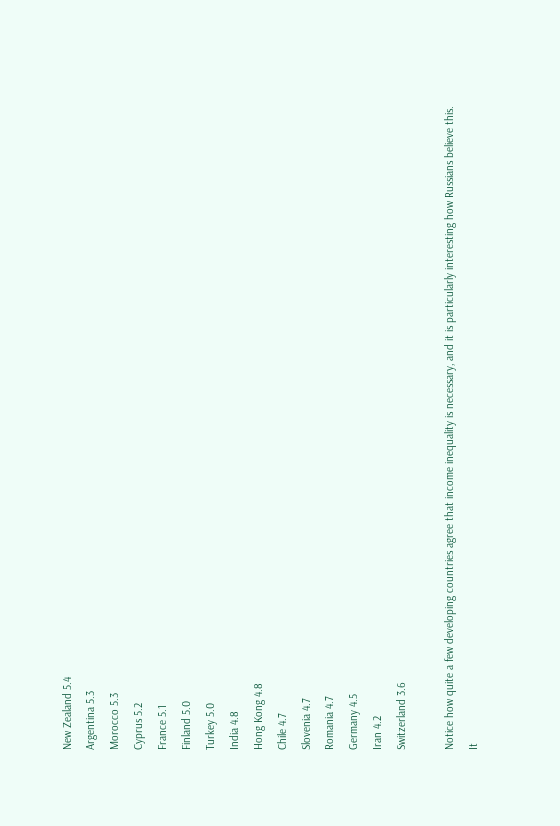New Zealand 5.4
Argentina 5.3
Morocco 5.3
Cyprus 5.2
France 5.1
Finland 5.0
Turkey 5.0
India 4.8
Hong Kong 4.8
Chile 4.7
Slovenia 4.7
Romania 4.7
Germany 4.5
Iran 4.2
Switzerland 3.6

Notice how quite a few developing countries agree that income inequality is necessary, and it is particularly interesting how Russians believe this. It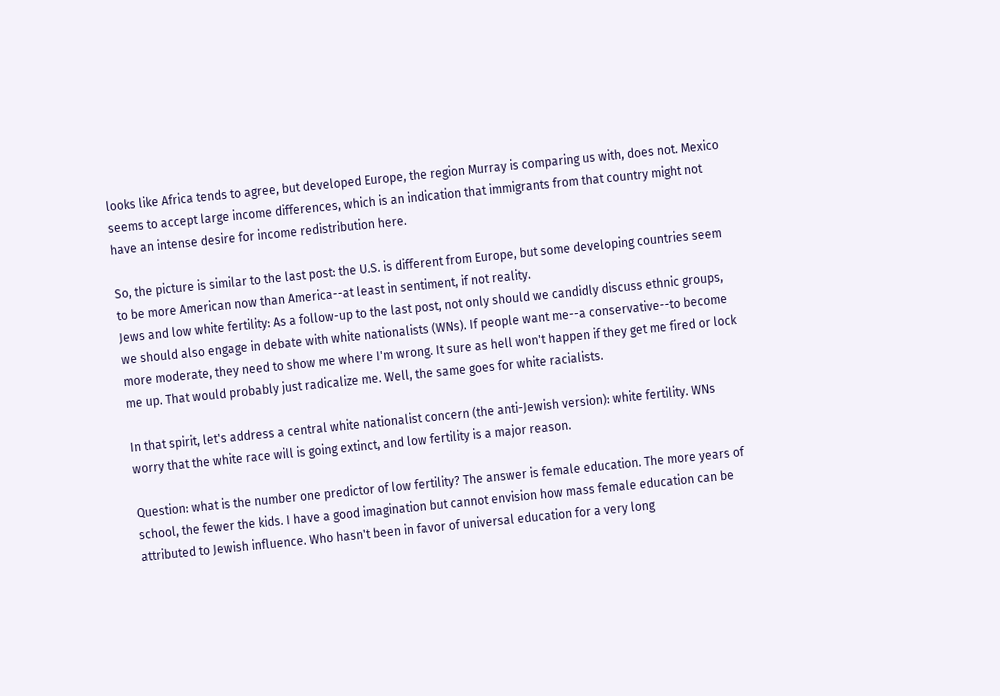looks like Africa tends to agree, but developed Europe, the region Murray is comparing us with, does not. Mexico seems to accept large income differences, which is an indication that immigrants from that country might not have an intense desire for income redistribution here.

So, the picture is similar to the last post: the U.S. is different from Europe, but some developing countries seem to be more American now than America--at least in sentiment, if not reality.
Jews and low white fertility: As a follow-up to the last post, not only should we candidly discuss ethnic groups, we should also engage in debate with white nationalists (WNs). If people want me--a conservative--to become more moderate, they need to show me where I'm wrong. It sure as hell won't happen if they get me fired or lock me up. That would probably just radicalize me. Well, the same goes for white racialists.

In that spirit, let's address a central white nationalist concern (the anti-Jewish version): white fertility. WNs worry that the white race will is going extinct, and low fertility is a major reason.

Question: what is the number one predictor of low fertility? The answer is female education. The more years of school, the fewer the kids. I have a good imagination but cannot envision how mass female education can be attributed to Jewish influence. Who hasn't been in favor of universal education for a very long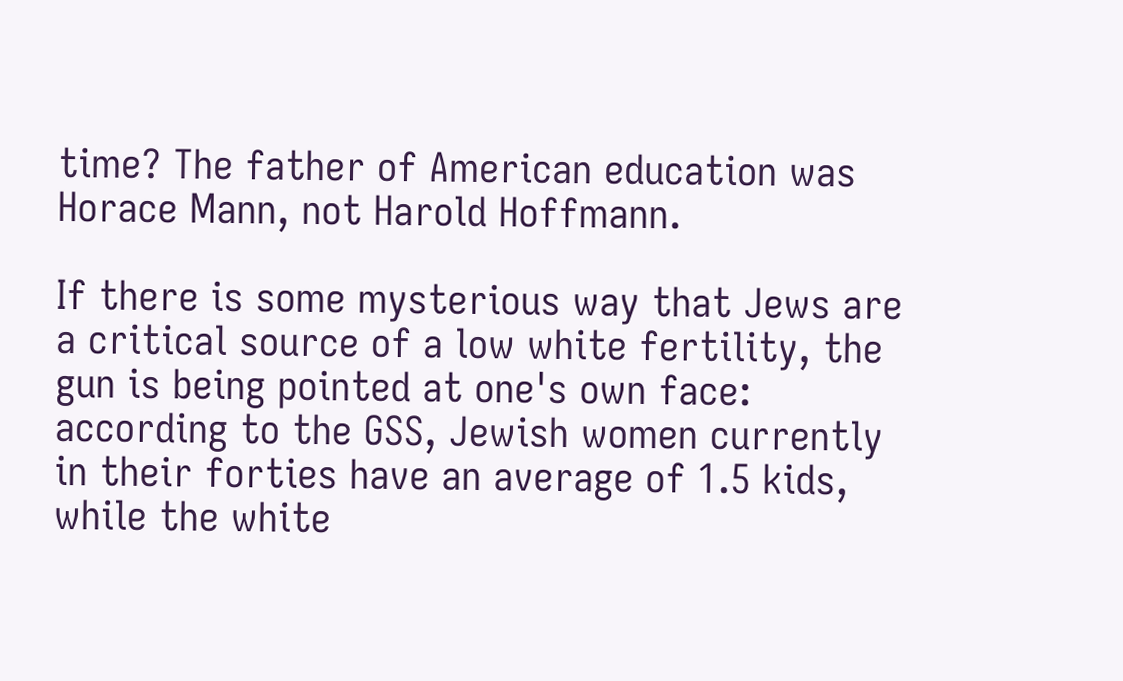time? The father of American education was Horace Mann, not Harold Hoffmann.

If there is some mysterious way that Jews are a critical source of a low white fertility, the gun is being pointed at one's own face: according to the GSS, Jewish women currently in their forties have an average of 1.5 kids, while the white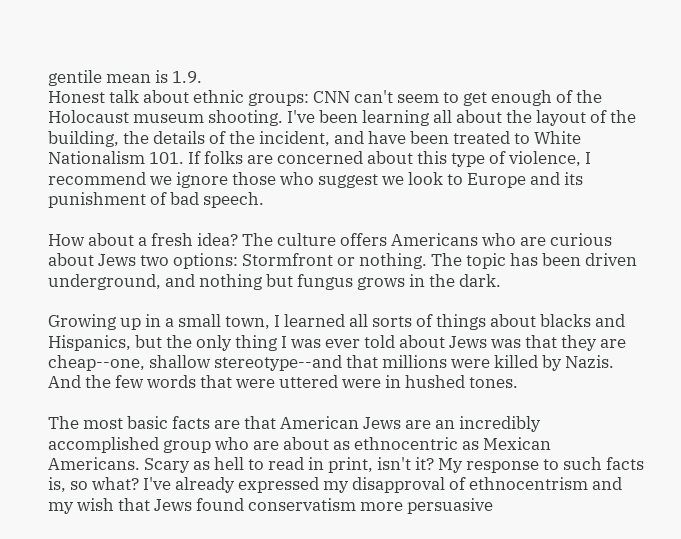gentile mean is 1.9.
Honest talk about ethnic groups: CNN can't seem to get enough of the Holocaust museum shooting. I've been learning all about the layout of the building, the details of the incident, and have been treated to White Nationalism 101. If folks are concerned about this type of violence, I recommend we ignore those who suggest we look to Europe and its punishment of bad speech.

How about a fresh idea? The culture offers Americans who are curious about Jews two options: Stormfront or nothing. The topic has been driven underground, and nothing but fungus grows in the dark.

Growing up in a small town, I learned all sorts of things about blacks and Hispanics, but the only thing I was ever told about Jews was that they are cheap--one, shallow stereotype--and that millions were killed by Nazis. And the few words that were uttered were in hushed tones.

The most basic facts are that American Jews are an incredibly accomplished group who are about as ethnocentric as Mexican Americans. Scary as hell to read in print, isn't it? My response to such facts is, so what? I've already expressed my disapproval of ethnocentrism and my wish that Jews found conservatism more persuasive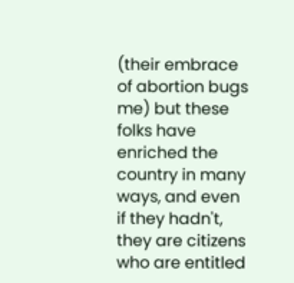(their embrace of abortion bugs me) but these folks have enriched the country in many ways, and even if they hadn't, they are citizens who are entitled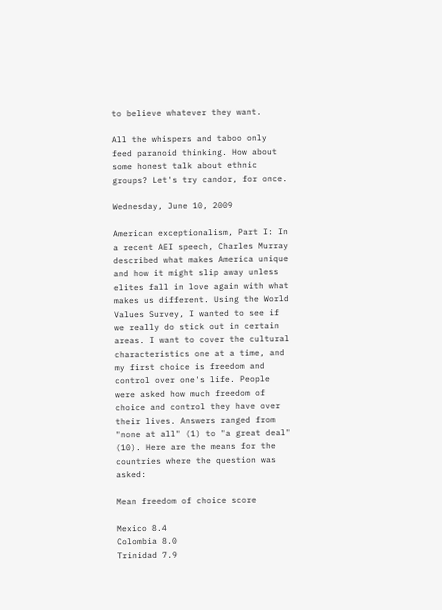to believe whatever they want.

All the whispers and taboo only feed paranoid thinking. How about some honest talk about ethnic groups? Let's try candor, for once.

Wednesday, June 10, 2009

American exceptionalism, Part I: In a recent AEI speech, Charles Murray described what makes America unique and how it might slip away unless elites fall in love again with what makes us different. Using the World Values Survey, I wanted to see if we really do stick out in certain areas. I want to cover the cultural characteristics one at a time, and my first choice is freedom and control over one's life. People were asked how much freedom of choice and control they have over their lives. Answers ranged from "none at all" (1) to "a great deal" (10). Here are the means for the countries where the question was asked:

Mean freedom of choice score

Mexico 8.4
Colombia 8.0
Trinidad 7.9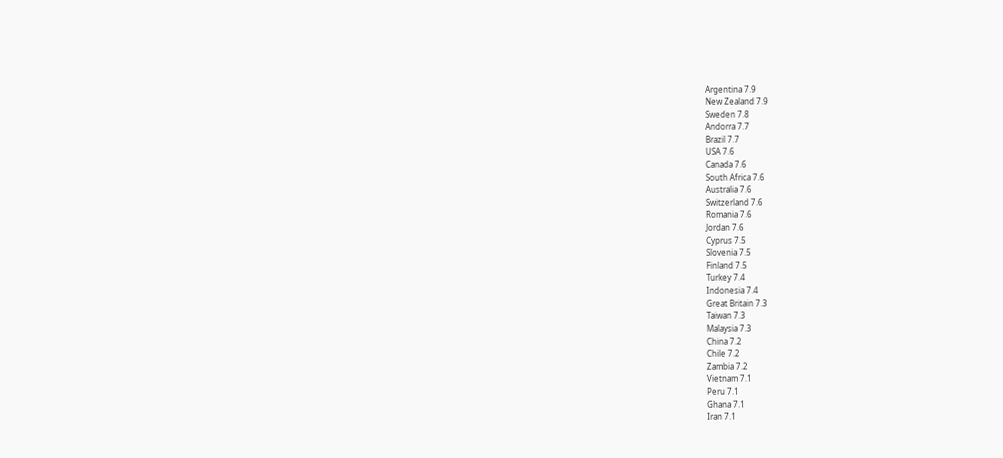Argentina 7.9
New Zealand 7.9
Sweden 7.8
Andorra 7.7
Brazil 7.7
USA 7.6
Canada 7.6
South Africa 7.6
Australia 7.6
Switzerland 7.6
Romania 7.6
Jordan 7.6
Cyprus 7.5
Slovenia 7.5
Finland 7.5
Turkey 7.4
Indonesia 7.4
Great Britain 7.3
Taiwan 7.3
Malaysia 7.3
China 7.2
Chile 7.2
Zambia 7.2
Vietnam 7.1
Peru 7.1
Ghana 7.1
Iran 7.1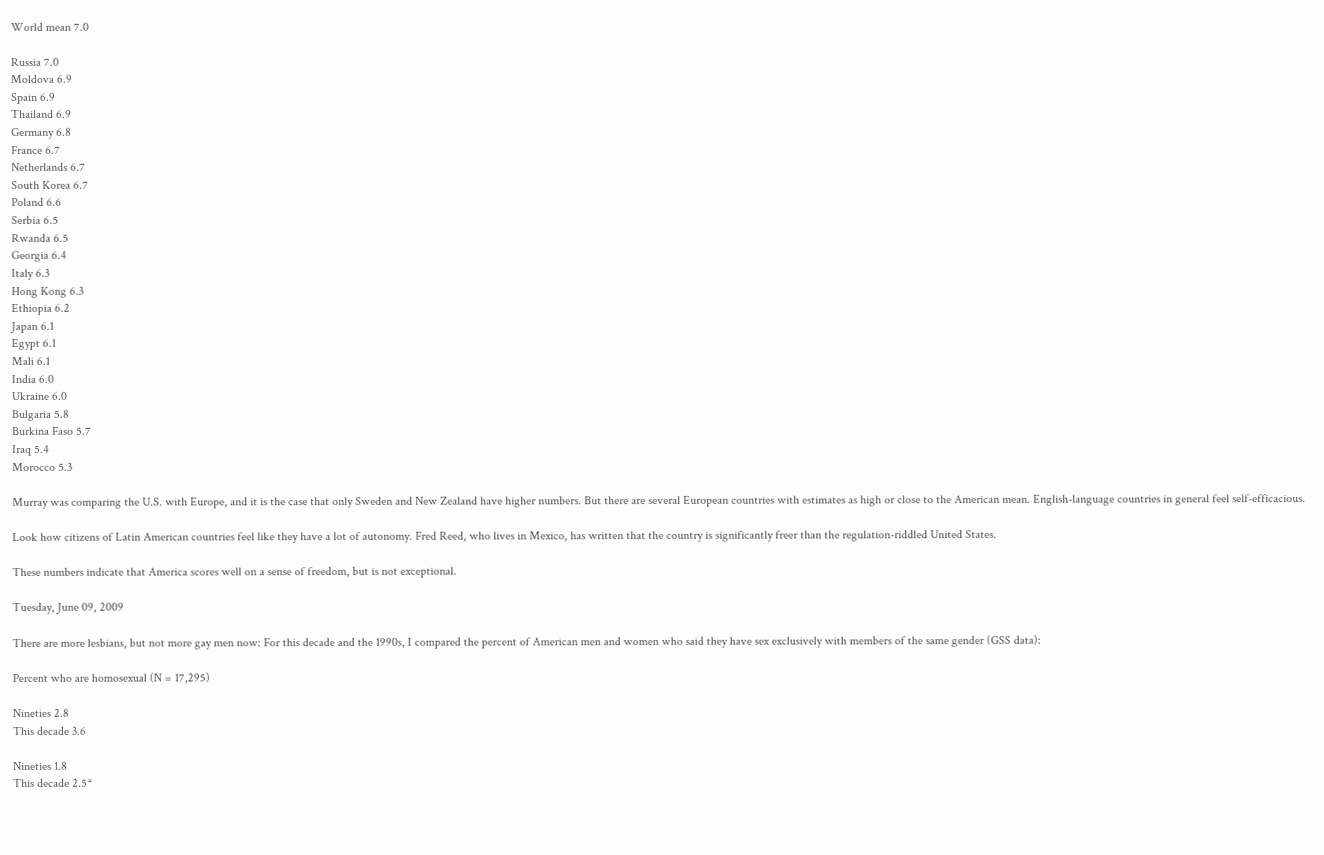World mean 7.0

Russia 7.0
Moldova 6.9
Spain 6.9
Thailand 6.9
Germany 6.8
France 6.7
Netherlands 6.7
South Korea 6.7
Poland 6.6
Serbia 6.5
Rwanda 6.5
Georgia 6.4
Italy 6.3
Hong Kong 6.3
Ethiopia 6.2
Japan 6.1
Egypt 6.1
Mali 6.1
India 6.0
Ukraine 6.0
Bulgaria 5.8
Burkina Faso 5.7
Iraq 5.4
Morocco 5.3

Murray was comparing the U.S. with Europe, and it is the case that only Sweden and New Zealand have higher numbers. But there are several European countries with estimates as high or close to the American mean. English-language countries in general feel self-efficacious.

Look how citizens of Latin American countries feel like they have a lot of autonomy. Fred Reed, who lives in Mexico, has written that the country is significantly freer than the regulation-riddled United States.

These numbers indicate that America scores well on a sense of freedom, but is not exceptional.

Tuesday, June 09, 2009

There are more lesbians, but not more gay men now: For this decade and the 1990s, I compared the percent of American men and women who said they have sex exclusively with members of the same gender (GSS data):

Percent who are homosexual (N = 17,295)

Nineties 2.8
This decade 3.6

Nineties 1.8
This decade 2.5*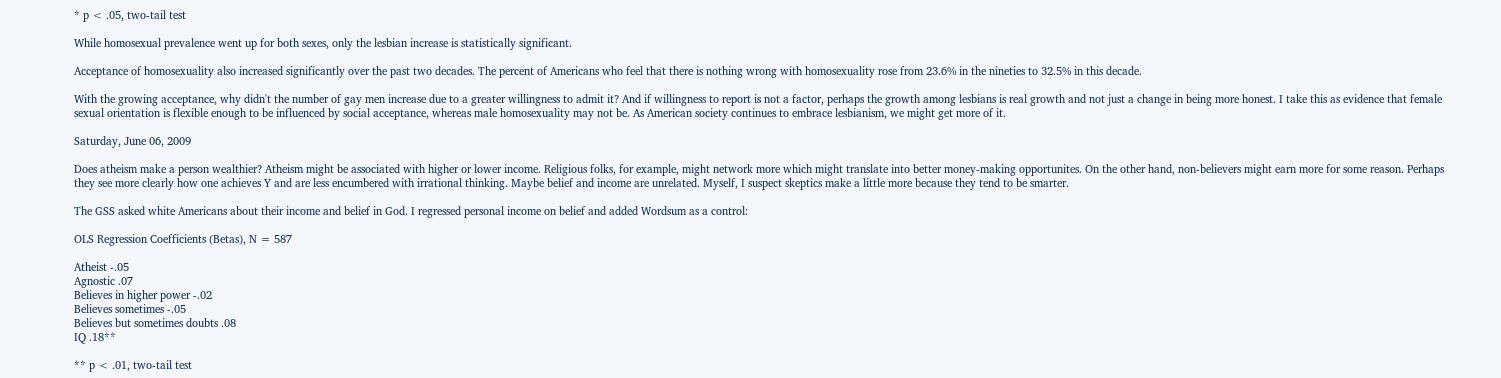* p < .05, two-tail test

While homosexual prevalence went up for both sexes, only the lesbian increase is statistically significant.

Acceptance of homosexuality also increased significantly over the past two decades. The percent of Americans who feel that there is nothing wrong with homosexuality rose from 23.6% in the nineties to 32.5% in this decade.

With the growing acceptance, why didn't the number of gay men increase due to a greater willingness to admit it? And if willingness to report is not a factor, perhaps the growth among lesbians is real growth and not just a change in being more honest. I take this as evidence that female sexual orientation is flexible enough to be influenced by social acceptance, whereas male homosexuality may not be. As American society continues to embrace lesbianism, we might get more of it.

Saturday, June 06, 2009

Does atheism make a person wealthier? Atheism might be associated with higher or lower income. Religious folks, for example, might network more which might translate into better money-making opportunites. On the other hand, non-believers might earn more for some reason. Perhaps they see more clearly how one achieves Y and are less encumbered with irrational thinking. Maybe belief and income are unrelated. Myself, I suspect skeptics make a little more because they tend to be smarter.

The GSS asked white Americans about their income and belief in God. I regressed personal income on belief and added Wordsum as a control:

OLS Regression Coefficients (Betas), N = 587

Atheist -.05
Agnostic .07
Believes in higher power -.02
Believes sometimes -.05
Believes but sometimes doubts .08
IQ .18**

** p < .01, two-tail test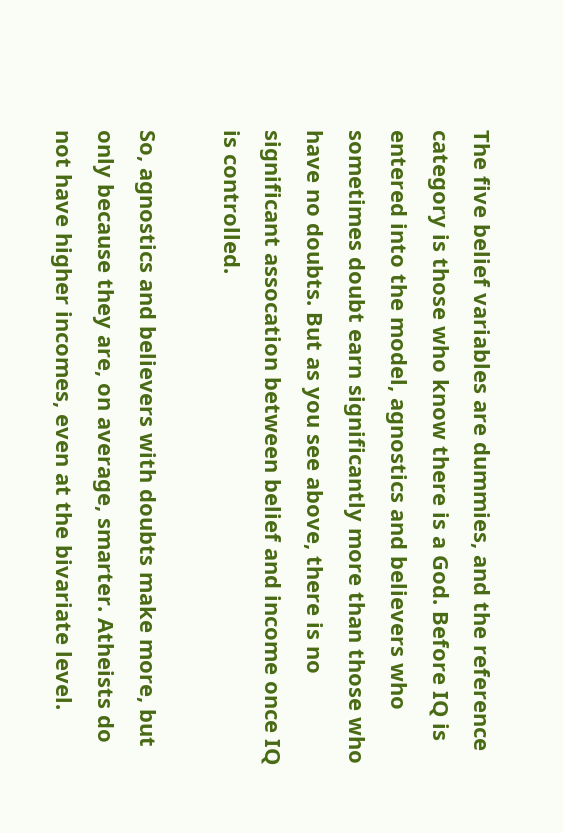The five belief variables are dummies, and the reference category is those who know there is a God. Before IQ is entered into the model, agnostics and believers who sometimes doubt earn significantly more than those who have no doubts. But as you see above, there is no significant assocation between belief and income once IQ is controlled.

So, agnostics and believers with doubts make more, but only because they are, on average, smarter. Atheists do not have higher incomes, even at the bivariate level.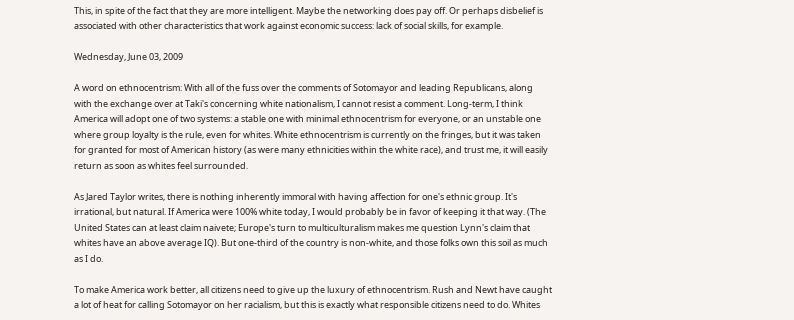This, in spite of the fact that they are more intelligent. Maybe the networking does pay off. Or perhaps disbelief is associated with other characteristics that work against economic success: lack of social skills, for example.

Wednesday, June 03, 2009

A word on ethnocentrism: With all of the fuss over the comments of Sotomayor and leading Republicans, along with the exchange over at Taki's concerning white nationalism, I cannot resist a comment. Long-term, I think America will adopt one of two systems: a stable one with minimal ethnocentrism for everyone, or an unstable one where group loyalty is the rule, even for whites. White ethnocentrism is currently on the fringes, but it was taken for granted for most of American history (as were many ethnicities within the white race), and trust me, it will easily return as soon as whites feel surrounded.

As Jared Taylor writes, there is nothing inherently immoral with having affection for one's ethnic group. It's irrational, but natural. If America were 100% white today, I would probably be in favor of keeping it that way. (The United States can at least claim naivete; Europe's turn to multiculturalism makes me question Lynn's claim that whites have an above average IQ). But one-third of the country is non-white, and those folks own this soil as much as I do.

To make America work better, all citizens need to give up the luxury of ethnocentrism. Rush and Newt have caught a lot of heat for calling Sotomayor on her racialism, but this is exactly what responsible citizens need to do. Whites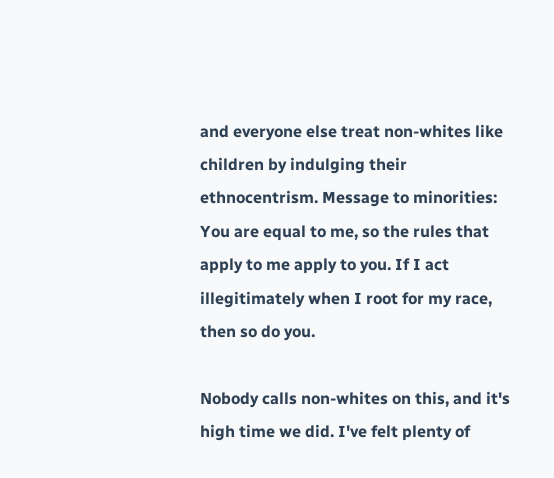and everyone else treat non-whites like children by indulging their ethnocentrism. Message to minorities: You are equal to me, so the rules that apply to me apply to you. If I act illegitimately when I root for my race, then so do you.

Nobody calls non-whites on this, and it's high time we did. I've felt plenty of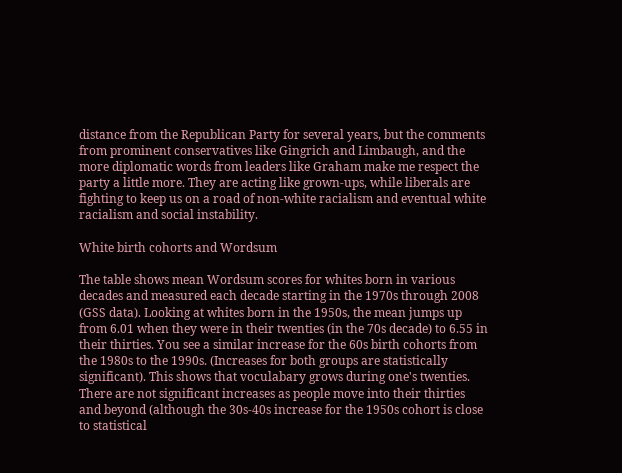distance from the Republican Party for several years, but the comments from prominent conservatives like Gingrich and Limbaugh, and the more diplomatic words from leaders like Graham make me respect the party a little more. They are acting like grown-ups, while liberals are fighting to keep us on a road of non-white racialism and eventual white racialism and social instability.

White birth cohorts and Wordsum

The table shows mean Wordsum scores for whites born in various decades and measured each decade starting in the 1970s through 2008 (GSS data). Looking at whites born in the 1950s, the mean jumps up from 6.01 when they were in their twenties (in the 70s decade) to 6.55 in their thirties. You see a similar increase for the 60s birth cohorts from the 1980s to the 1990s. (Increases for both groups are statistically significant). This shows that voculabary grows during one's twenties. There are not significant increases as people move into their thirties and beyond (although the 30s-40s increase for the 1950s cohort is close to statistical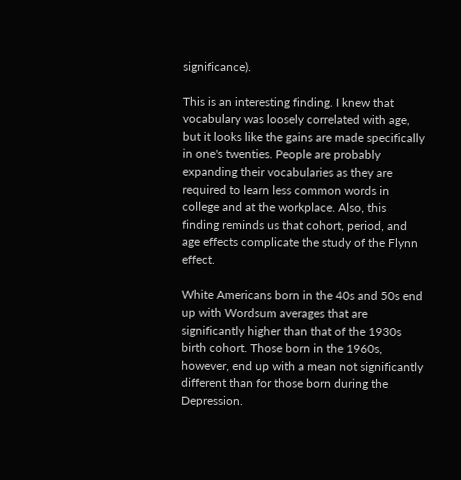significance).

This is an interesting finding. I knew that vocabulary was loosely correlated with age, but it looks like the gains are made specifically in one's twenties. People are probably expanding their vocabularies as they are required to learn less common words in college and at the workplace. Also, this finding reminds us that cohort, period, and age effects complicate the study of the Flynn effect.

White Americans born in the 40s and 50s end up with Wordsum averages that are significantly higher than that of the 1930s birth cohort. Those born in the 1960s, however, end up with a mean not significantly different than for those born during the Depression.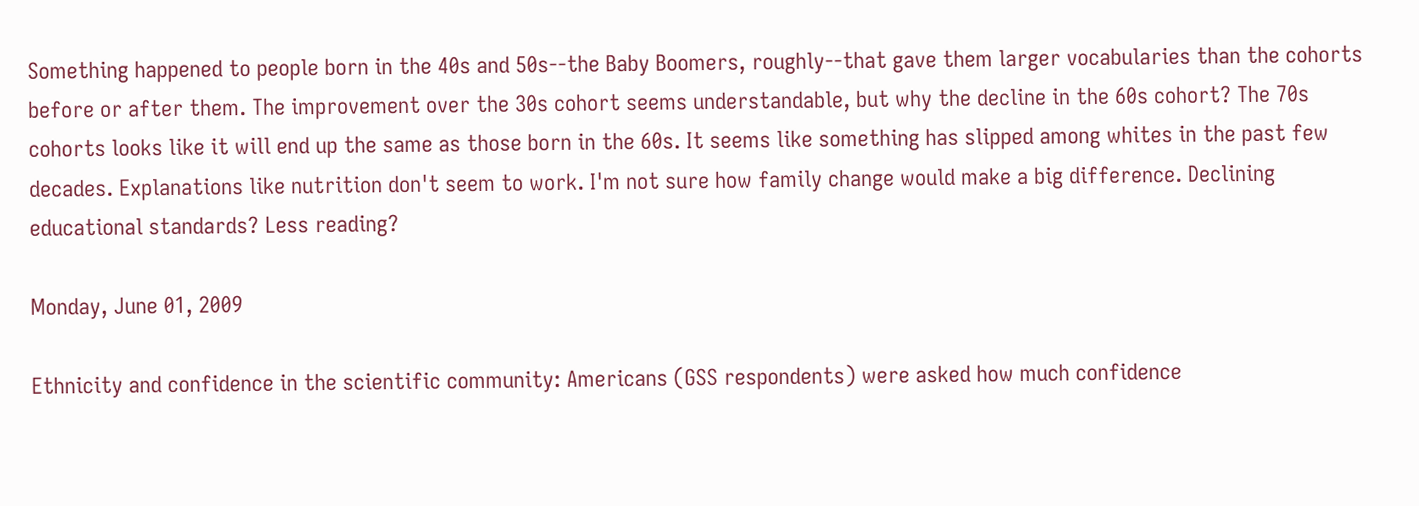Something happened to people born in the 40s and 50s--the Baby Boomers, roughly--that gave them larger vocabularies than the cohorts before or after them. The improvement over the 30s cohort seems understandable, but why the decline in the 60s cohort? The 70s cohorts looks like it will end up the same as those born in the 60s. It seems like something has slipped among whites in the past few decades. Explanations like nutrition don't seem to work. I'm not sure how family change would make a big difference. Declining educational standards? Less reading?

Monday, June 01, 2009

Ethnicity and confidence in the scientific community: Americans (GSS respondents) were asked how much confidence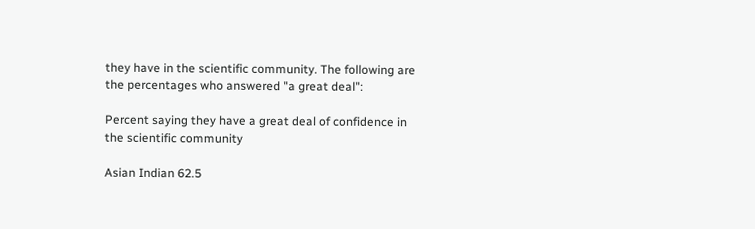they have in the scientific community. The following are the percentages who answered "a great deal":

Percent saying they have a great deal of confidence in the scientific community

Asian Indian 62.5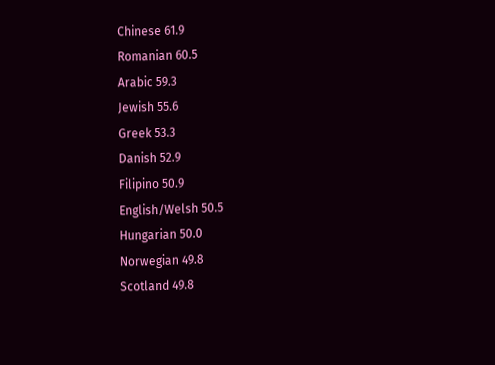Chinese 61.9
Romanian 60.5
Arabic 59.3
Jewish 55.6
Greek 53.3
Danish 52.9
Filipino 50.9
English/Welsh 50.5
Hungarian 50.0
Norwegian 49.8
Scotland 49.8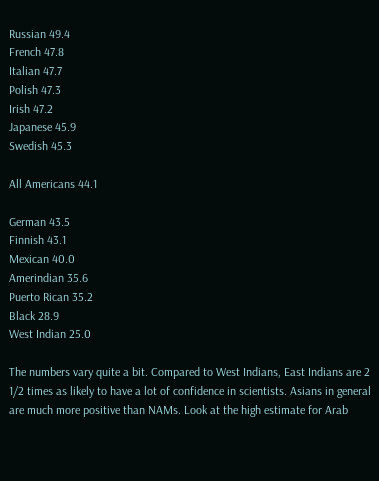Russian 49.4
French 47.8
Italian 47.7
Polish 47.3
Irish 47.2
Japanese 45.9
Swedish 45.3

All Americans 44.1

German 43.5
Finnish 43.1
Mexican 40.0
Amerindian 35.6
Puerto Rican 35.2
Black 28.9
West Indian 25.0

The numbers vary quite a bit. Compared to West Indians, East Indians are 2 1/2 times as likely to have a lot of confidence in scientists. Asians in general are much more positive than NAMs. Look at the high estimate for Arab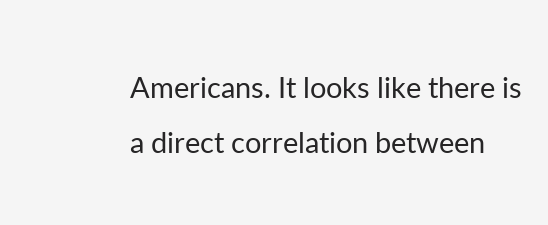Americans. It looks like there is a direct correlation between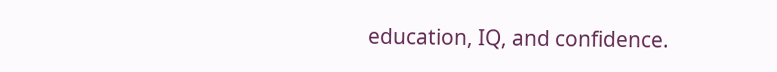education, IQ, and confidence.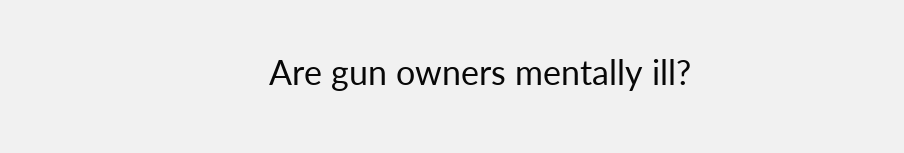Are gun owners mentally ill?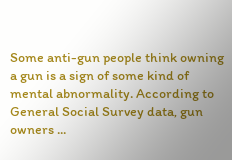Some anti-gun people think owning a gun is a sign of some kind of mental abnormality. According to General Social Survey data, gun owners ...